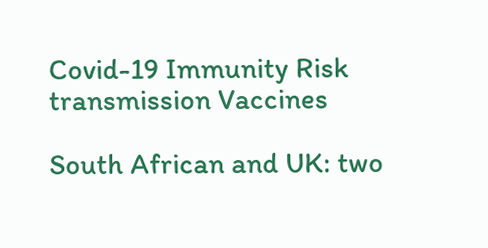Covid-19 Immunity Risk transmission Vaccines

South African and UK: two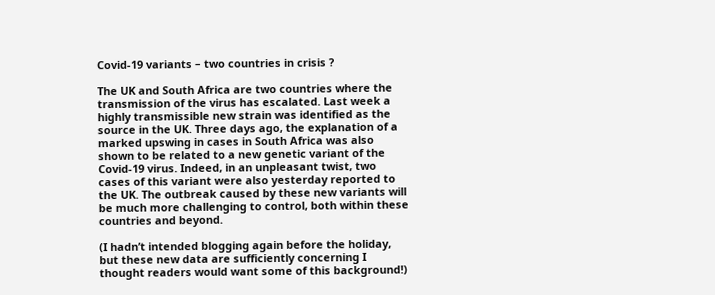Covid-19 variants – two countries in crisis ?

The UK and South Africa are two countries where the transmission of the virus has escalated. Last week a highly transmissible new strain was identified as the source in the UK. Three days ago, the explanation of a marked upswing in cases in South Africa was also shown to be related to a new genetic variant of the Covid-19 virus. Indeed, in an unpleasant twist, two cases of this variant were also yesterday reported to the UK. The outbreak caused by these new variants will be much more challenging to control, both within these countries and beyond.

(I hadn’t intended blogging again before the holiday, but these new data are sufficiently concerning I thought readers would want some of this background!)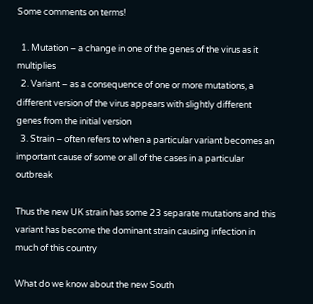Some comments on terms!

  1. Mutation – a change in one of the genes of the virus as it multiplies
  2. Variant – as a consequence of one or more mutations, a different version of the virus appears with slightly different genes from the initial version
  3. Strain – often refers to when a particular variant becomes an important cause of some or all of the cases in a particular outbreak

Thus the new UK strain has some 23 separate mutations and this variant has become the dominant strain causing infection in much of this country

What do we know about the new South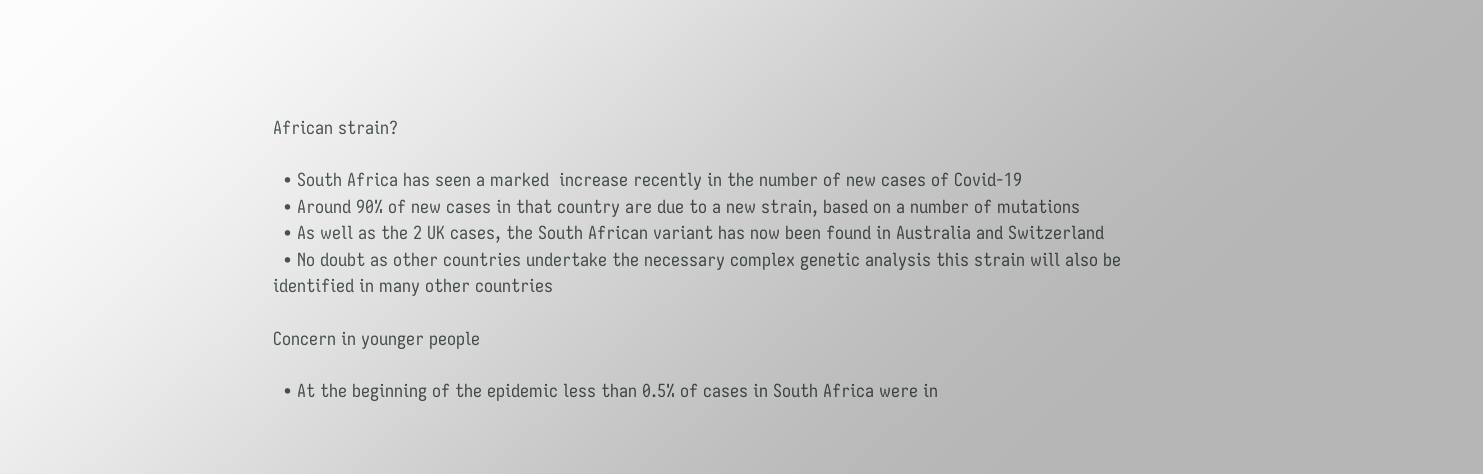African strain?

  • South Africa has seen a marked  increase recently in the number of new cases of Covid-19
  • Around 90% of new cases in that country are due to a new strain, based on a number of mutations
  • As well as the 2 UK cases, the South African variant has now been found in Australia and Switzerland
  • No doubt as other countries undertake the necessary complex genetic analysis this strain will also be identified in many other countries

Concern in younger people

  • At the beginning of the epidemic less than 0.5% of cases in South Africa were in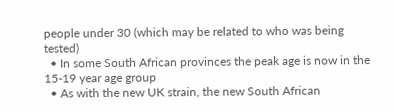people under 30 (which may be related to who was being tested)
  • In some South African provinces the peak age is now in the 15-19 year age group
  • As with the new UK strain, the new South African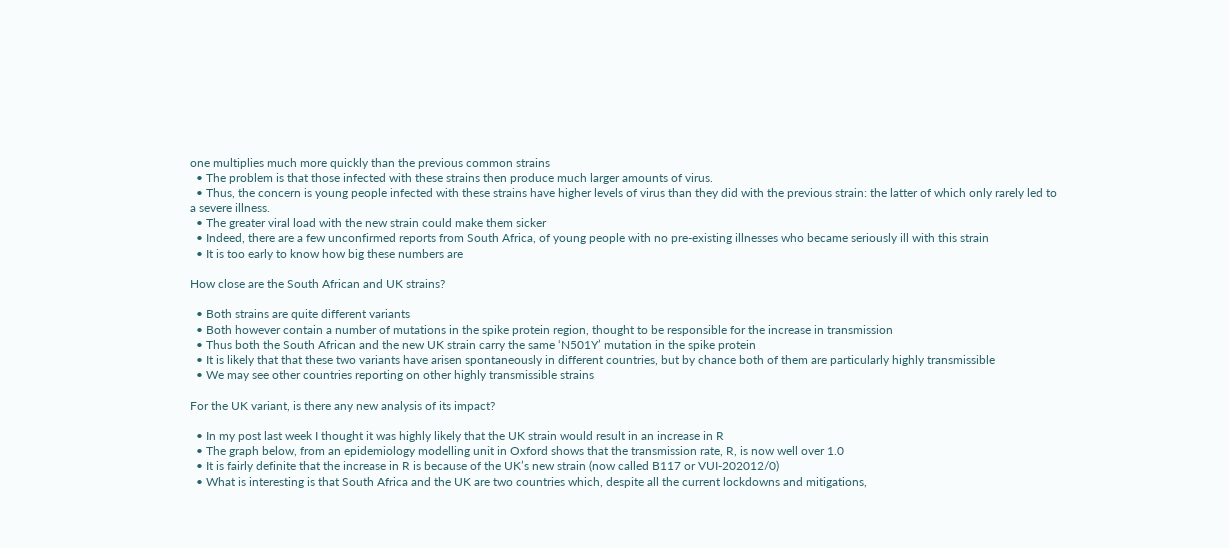one multiplies much more quickly than the previous common strains
  • The problem is that those infected with these strains then produce much larger amounts of virus.
  • Thus, the concern is young people infected with these strains have higher levels of virus than they did with the previous strain: the latter of which only rarely led to a severe illness.
  • The greater viral load with the new strain could make them sicker
  • Indeed, there are a few unconfirmed reports from South Africa, of young people with no pre-existing illnesses who became seriously ill with this strain
  • It is too early to know how big these numbers are

How close are the South African and UK strains?

  • Both strains are quite different variants
  • Both however contain a number of mutations in the spike protein region, thought to be responsible for the increase in transmission
  • Thus both the South African and the new UK strain carry the same ‘N501Y’ mutation in the spike protein
  • It is likely that that these two variants have arisen spontaneously in different countries, but by chance both of them are particularly highly transmissible
  • We may see other countries reporting on other highly transmissible strains

For the UK variant, is there any new analysis of its impact?

  • In my post last week I thought it was highly likely that the UK strain would result in an increase in R
  • The graph below, from an epidemiology modelling unit in Oxford shows that the transmission rate, R, is now well over 1.0
  • It is fairly definite that the increase in R is because of the UK’s new strain (now called B117 or VUI-202012/0)
  • What is interesting is that South Africa and the UK are two countries which, despite all the current lockdowns and mitigations,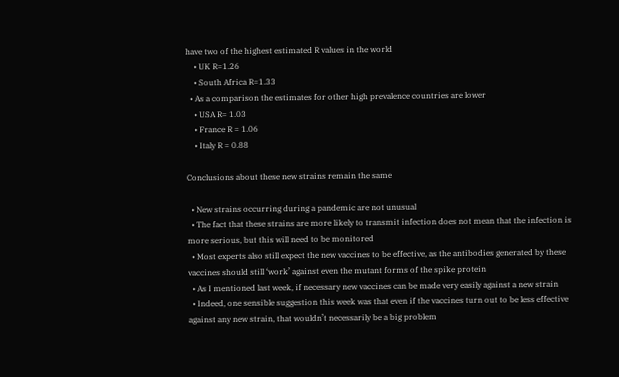have two of the highest estimated R values in the world
    • UK R=1.26
    • South Africa R=1.33
  • As a comparison the estimates for other high prevalence countries are lower
    • USA R= 1.03
    • France R = 1.06
    • Italy R = 0.88

Conclusions about these new strains remain the same

  • New strains occurring during a pandemic are not unusual
  • The fact that these strains are more likely to transmit infection does not mean that the infection is more serious, but this will need to be monitored
  • Most experts also still expect the new vaccines to be effective, as the antibodies generated by these vaccines should still ‘work’ against even the mutant forms of the spike protein
  • As I mentioned last week, if necessary new vaccines can be made very easily against a new strain
  • Indeed, one sensible suggestion this week was that even if the vaccines turn out to be less effective against any new strain, that wouldn’t necessarily be a big problem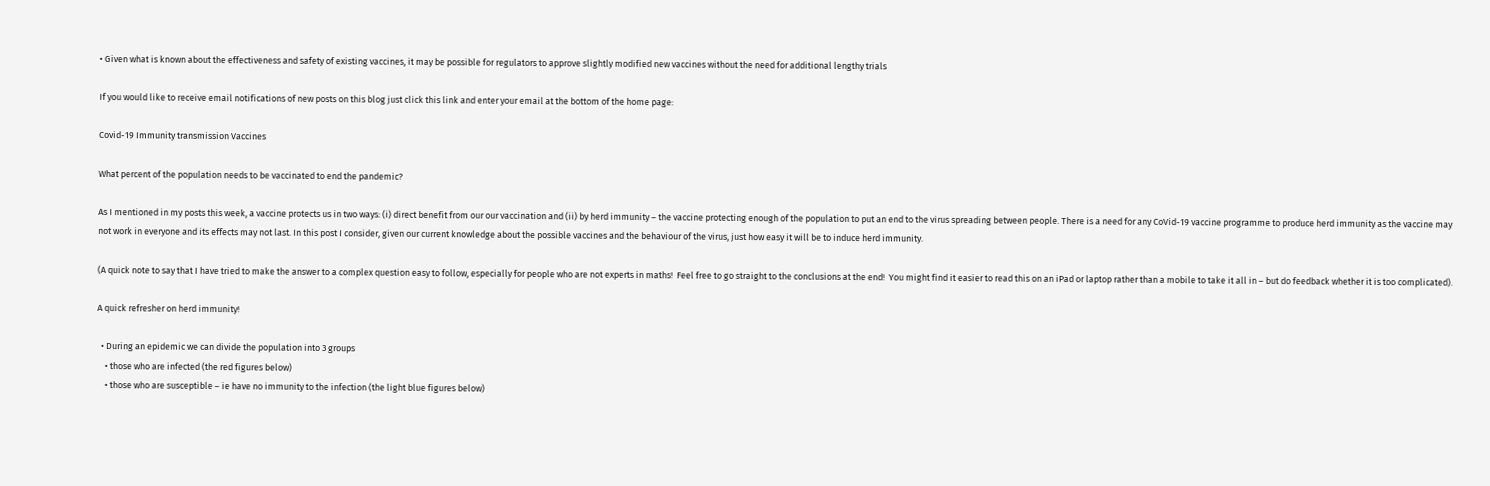• Given what is known about the effectiveness and safety of existing vaccines, it may be possible for regulators to approve slightly modified new vaccines without the need for additional lengthy trials

If you would like to receive email notifications of new posts on this blog just click this link and enter your email at the bottom of the home page:

Covid-19 Immunity transmission Vaccines

What percent of the population needs to be vaccinated to end the pandemic?

As I mentioned in my posts this week, a vaccine protects us in two ways: (i) direct benefit from our our vaccination and (ii) by herd immunity – the vaccine protecting enough of the population to put an end to the virus spreading between people. There is a need for any CoVid-19 vaccine programme to produce herd immunity as the vaccine may not work in everyone and its effects may not last. In this post I consider, given our current knowledge about the possible vaccines and the behaviour of the virus, just how easy it will be to induce herd immunity.

(A quick note to say that I have tried to make the answer to a complex question easy to follow, especially for people who are not experts in maths!  Feel free to go straight to the conclusions at the end!  You might find it easier to read this on an iPad or laptop rather than a mobile to take it all in – but do feedback whether it is too complicated).

A quick refresher on herd immunity!

  • During an epidemic we can divide the population into 3 groups
    • those who are infected (the red figures below)
    • those who are susceptible – ie have no immunity to the infection (the light blue figures below)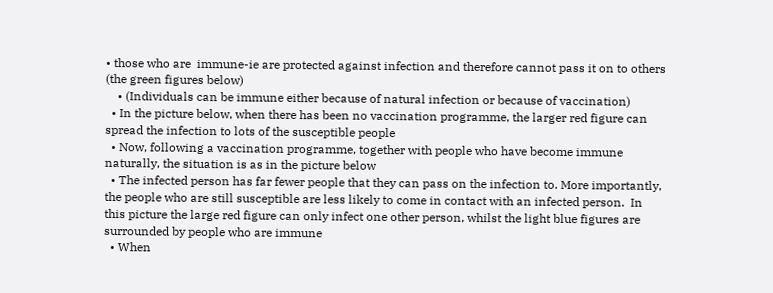• those who are  immune-ie are protected against infection and therefore cannot pass it on to others (the green figures below)
    • (Individuals can be immune either because of natural infection or because of vaccination)
  • In the picture below, when there has been no vaccination programme, the larger red figure can spread the infection to lots of the susceptible people
  • Now, following a vaccination programme, together with people who have become immune naturally, the situation is as in the picture below
  • The infected person has far fewer people that they can pass on the infection to. More importantly, the people who are still susceptible are less likely to come in contact with an infected person.  In this picture the large red figure can only infect one other person, whilst the light blue figures are surrounded by people who are immune
  • When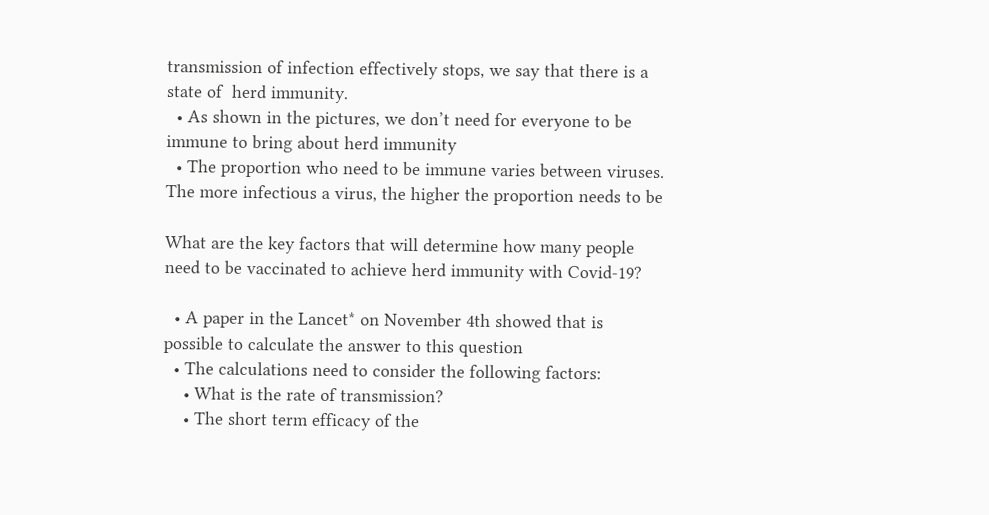transmission of infection effectively stops, we say that there is a state of  herd immunity.
  • As shown in the pictures, we don’t need for everyone to be immune to bring about herd immunity
  • The proportion who need to be immune varies between viruses.  The more infectious a virus, the higher the proportion needs to be

What are the key factors that will determine how many people need to be vaccinated to achieve herd immunity with Covid-19?

  • A paper in the Lancet* on November 4th showed that is possible to calculate the answer to this question
  • The calculations need to consider the following factors:
    • What is the rate of transmission?
    • The short term efficacy of the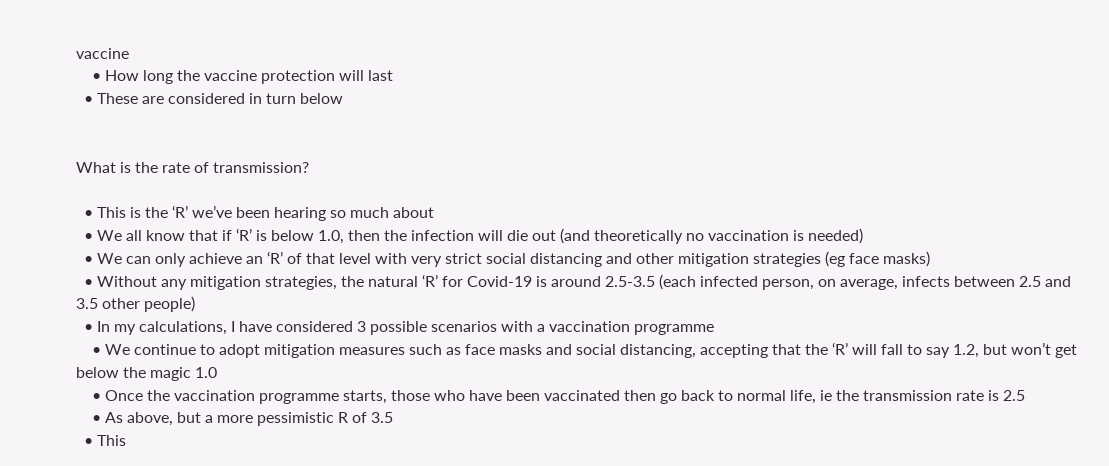vaccine
    • How long the vaccine protection will last
  • These are considered in turn below


What is the rate of transmission?

  • This is the ‘R’ we’ve been hearing so much about
  • We all know that if ‘R’ is below 1.0, then the infection will die out (and theoretically no vaccination is needed)
  • We can only achieve an ‘R’ of that level with very strict social distancing and other mitigation strategies (eg face masks)
  • Without any mitigation strategies, the natural ‘R’ for Covid-19 is around 2.5-3.5 (each infected person, on average, infects between 2.5 and 3.5 other people)
  • In my calculations, I have considered 3 possible scenarios with a vaccination programme
    • We continue to adopt mitigation measures such as face masks and social distancing, accepting that the ‘R’ will fall to say 1.2, but won’t get below the magic 1.0
    • Once the vaccination programme starts, those who have been vaccinated then go back to normal life, ie the transmission rate is 2.5
    • As above, but a more pessimistic R of 3.5
  • This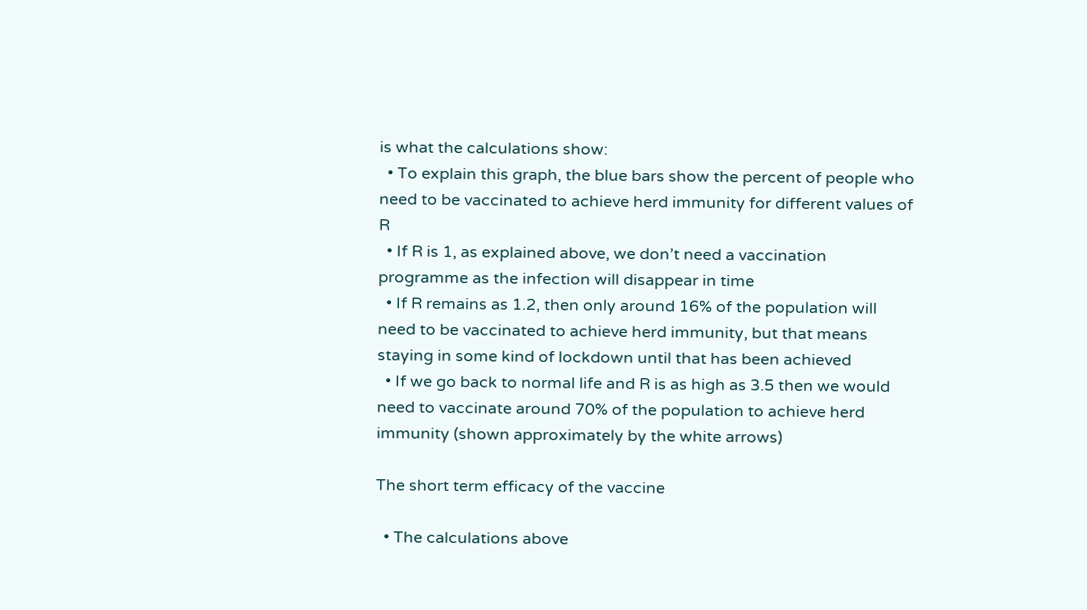is what the calculations show:
  • To explain this graph, the blue bars show the percent of people who need to be vaccinated to achieve herd immunity for different values of R
  • If R is 1, as explained above, we don’t need a vaccination programme as the infection will disappear in time
  • If R remains as 1.2, then only around 16% of the population will need to be vaccinated to achieve herd immunity, but that means staying in some kind of lockdown until that has been achieved
  • If we go back to normal life and R is as high as 3.5 then we would need to vaccinate around 70% of the population to achieve herd immunity (shown approximately by the white arrows)

The short term efficacy of the vaccine

  • The calculations above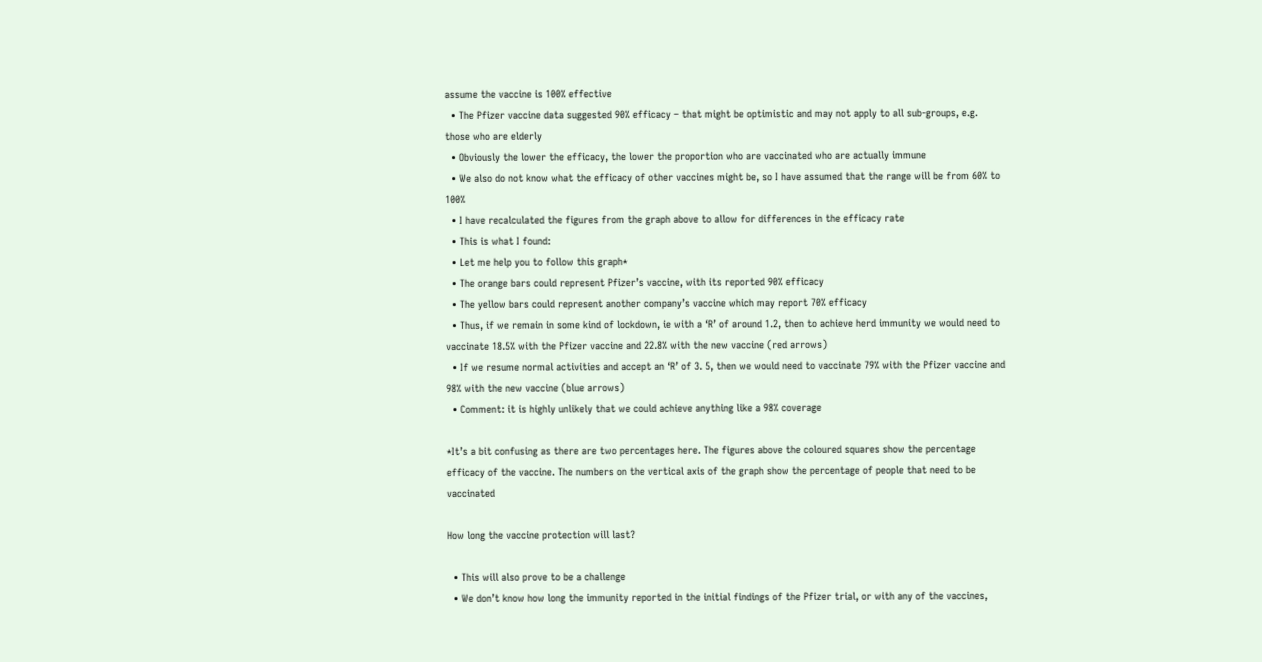assume the vaccine is 100% effective
  • The Pfizer vaccine data suggested 90% efficacy – that might be optimistic and may not apply to all sub-groups, e.g. those who are elderly
  • Obviously the lower the efficacy, the lower the proportion who are vaccinated who are actually immune
  • We also do not know what the efficacy of other vaccines might be, so I have assumed that the range will be from 60% to 100%
  • I have recalculated the figures from the graph above to allow for differences in the efficacy rate
  • This is what I found:
  • Let me help you to follow this graph*
  • The orange bars could represent Pfizer’s vaccine, with its reported 90% efficacy
  • The yellow bars could represent another company’s vaccine which may report 70% efficacy
  • Thus, if we remain in some kind of lockdown, ie with a ‘R’ of around 1.2, then to achieve herd immunity we would need to vaccinate 18.5% with the Pfizer vaccine and 22.8% with the new vaccine (red arrows)
  • If we resume normal activities and accept an ‘R’ of 3. 5, then we would need to vaccinate 79% with the Pfizer vaccine and 98% with the new vaccine (blue arrows)
  • Comment: it is highly unlikely that we could achieve anything like a 98% coverage

*It’s a bit confusing as there are two percentages here. The figures above the coloured squares show the percentage efficacy of the vaccine. The numbers on the vertical axis of the graph show the percentage of people that need to be vaccinated

How long the vaccine protection will last?

  • This will also prove to be a challenge
  • We don’t know how long the immunity reported in the initial findings of the Pfizer trial, or with any of the vaccines,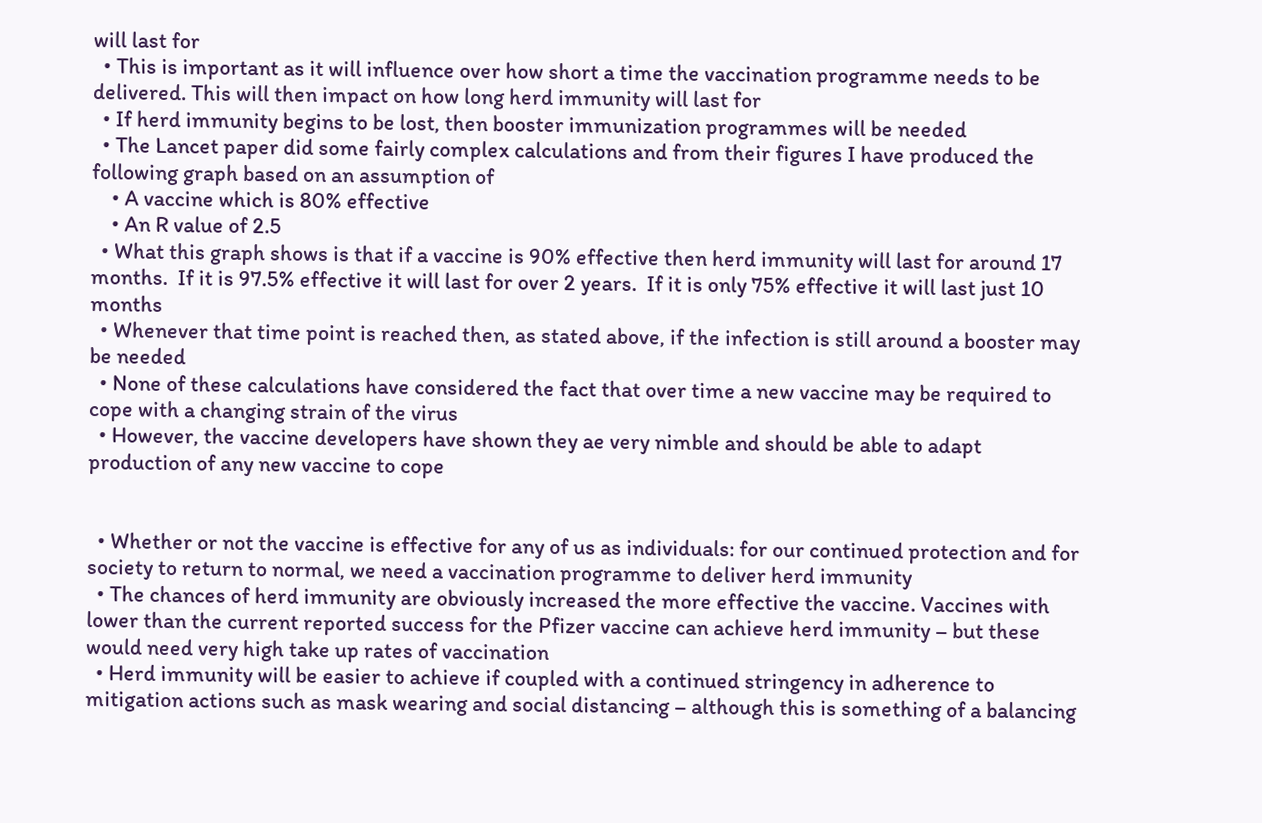will last for
  • This is important as it will influence over how short a time the vaccination programme needs to be delivered. This will then impact on how long herd immunity will last for
  • If herd immunity begins to be lost, then booster immunization programmes will be needed
  • The Lancet paper did some fairly complex calculations and from their figures I have produced the following graph based on an assumption of
    • A vaccine which is 80% effective
    • An R value of 2.5
  • What this graph shows is that if a vaccine is 90% effective then herd immunity will last for around 17 months.  If it is 97.5% effective it will last for over 2 years.  If it is only 75% effective it will last just 10 months
  • Whenever that time point is reached then, as stated above, if the infection is still around a booster may be needed
  • None of these calculations have considered the fact that over time a new vaccine may be required to cope with a changing strain of the virus
  • However, the vaccine developers have shown they ae very nimble and should be able to adapt production of any new vaccine to cope


  • Whether or not the vaccine is effective for any of us as individuals: for our continued protection and for society to return to normal, we need a vaccination programme to deliver herd immunity
  • The chances of herd immunity are obviously increased the more effective the vaccine. Vaccines with lower than the current reported success for the Pfizer vaccine can achieve herd immunity – but these would need very high take up rates of vaccination
  • Herd immunity will be easier to achieve if coupled with a continued stringency in adherence to mitigation actions such as mask wearing and social distancing – although this is something of a balancing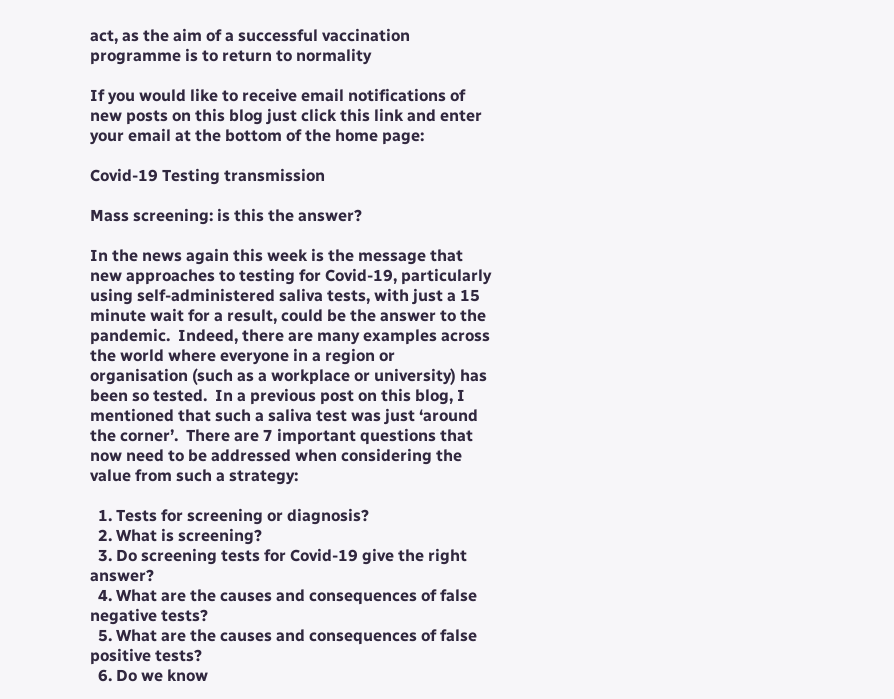act, as the aim of a successful vaccination programme is to return to normality

If you would like to receive email notifications of new posts on this blog just click this link and enter your email at the bottom of the home page:

Covid-19 Testing transmission

Mass screening: is this the answer?

In the news again this week is the message that new approaches to testing for Covid-19, particularly using self-administered saliva tests, with just a 15 minute wait for a result, could be the answer to the pandemic.  Indeed, there are many examples across the world where everyone in a region or organisation (such as a workplace or university) has been so tested.  In a previous post on this blog, I mentioned that such a saliva test was just ‘around the corner’.  There are 7 important questions that now need to be addressed when considering the value from such a strategy:

  1. Tests for screening or diagnosis?
  2. What is screening?
  3. Do screening tests for Covid-19 give the right answer?
  4. What are the causes and consequences of false negative tests?
  5. What are the causes and consequences of false positive tests?
  6. Do we know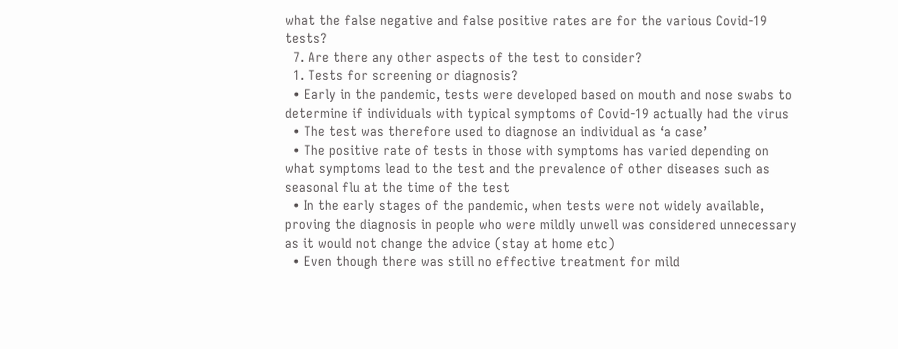what the false negative and false positive rates are for the various Covid-19 tests?
  7. Are there any other aspects of the test to consider?
  1. Tests for screening or diagnosis?
  • Early in the pandemic, tests were developed based on mouth and nose swabs to determine if individuals with typical symptoms of Covid-19 actually had the virus
  • The test was therefore used to diagnose an individual as ‘a case’
  • The positive rate of tests in those with symptoms has varied depending on what symptoms lead to the test and the prevalence of other diseases such as seasonal flu at the time of the test
  • In the early stages of the pandemic, when tests were not widely available, proving the diagnosis in people who were mildly unwell was considered unnecessary as it would not change the advice (stay at home etc)
  • Even though there was still no effective treatment for mild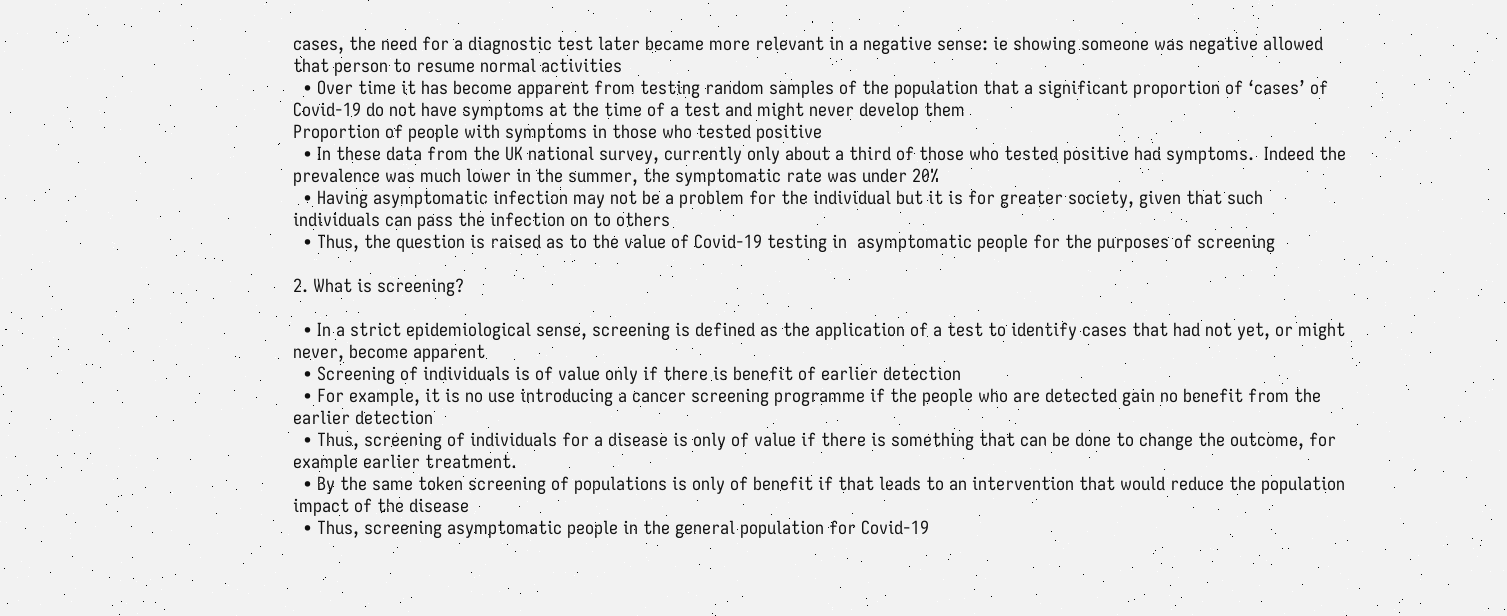cases, the need for a diagnostic test later became more relevant in a negative sense: ie showing someone was negative allowed that person to resume normal activities
  • Over time it has become apparent from testing random samples of the population that a significant proportion of ‘cases’ of Covid-19 do not have symptoms at the time of a test and might never develop them
Proportion of people with symptoms in those who tested positive
  • In these data from the UK national survey, currently only about a third of those who tested positive had symptoms.  Indeed the prevalence was much lower in the summer, the symptomatic rate was under 20%
  • Having asymptomatic infection may not be a problem for the individual but it is for greater society, given that such individuals can pass the infection on to others
  • Thus, the question is raised as to the value of Covid-19 testing in  asymptomatic people for the purposes of screening

2. What is screening?

  • In a strict epidemiological sense, screening is defined as the application of a test to identify cases that had not yet, or might never, become apparent
  • Screening of individuals is of value only if there is benefit of earlier detection
  • For example, it is no use introducing a cancer screening programme if the people who are detected gain no benefit from the earlier detection
  • Thus, screening of individuals for a disease is only of value if there is something that can be done to change the outcome, for example earlier treatment.
  • By the same token screening of populations is only of benefit if that leads to an intervention that would reduce the population impact of the disease
  • Thus, screening asymptomatic people in the general population for Covid-19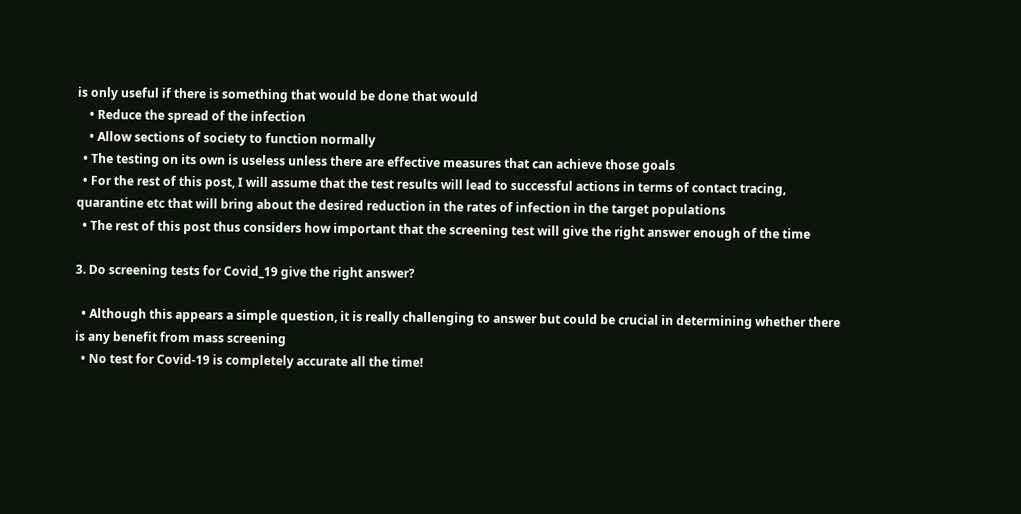is only useful if there is something that would be done that would
    • Reduce the spread of the infection
    • Allow sections of society to function normally
  • The testing on its own is useless unless there are effective measures that can achieve those goals
  • For the rest of this post, I will assume that the test results will lead to successful actions in terms of contact tracing, quarantine etc that will bring about the desired reduction in the rates of infection in the target populations
  • The rest of this post thus considers how important that the screening test will give the right answer enough of the time

3. Do screening tests for Covid_19 give the right answer?

  • Although this appears a simple question, it is really challenging to answer but could be crucial in determining whether there is any benefit from mass screening
  • No test for Covid-19 is completely accurate all the time!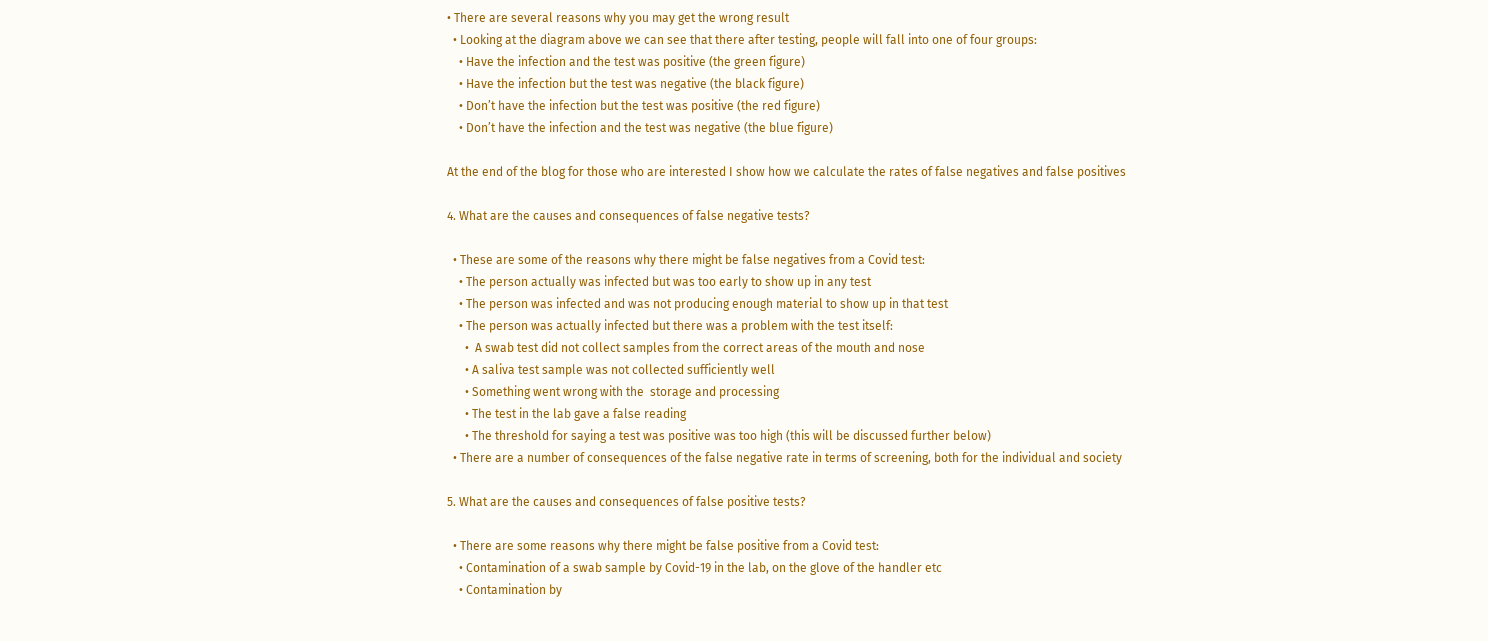• There are several reasons why you may get the wrong result
  • Looking at the diagram above we can see that there after testing, people will fall into one of four groups:
    • Have the infection and the test was positive (the green figure)
    • Have the infection but the test was negative (the black figure)
    • Don’t have the infection but the test was positive (the red figure)
    • Don’t have the infection and the test was negative (the blue figure)

At the end of the blog for those who are interested I show how we calculate the rates of false negatives and false positives

4. What are the causes and consequences of false negative tests?

  • These are some of the reasons why there might be false negatives from a Covid test:
    • The person actually was infected but was too early to show up in any test
    • The person was infected and was not producing enough material to show up in that test
    • The person was actually infected but there was a problem with the test itself:
      •  A swab test did not collect samples from the correct areas of the mouth and nose
      • A saliva test sample was not collected sufficiently well
      • Something went wrong with the  storage and processing
      • The test in the lab gave a false reading
      • The threshold for saying a test was positive was too high (this will be discussed further below)
  • There are a number of consequences of the false negative rate in terms of screening, both for the individual and society

5. What are the causes and consequences of false positive tests?

  • There are some reasons why there might be false positive from a Covid test:
    • Contamination of a swab sample by Covid-19 in the lab, on the glove of the handler etc
    • Contamination by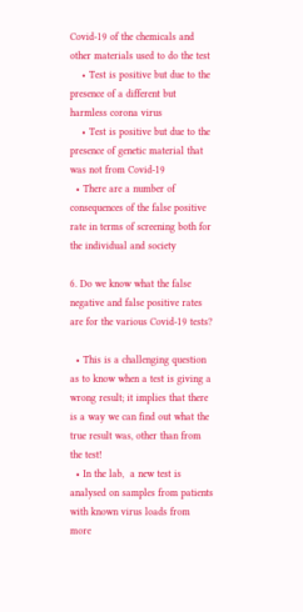Covid-19 of the chemicals and other materials used to do the test
    • Test is positive but due to the presence of a different but harmless corona virus
    • Test is positive but due to the presence of genetic material that was not from Covid-19
  • There are a number of consequences of the false positive rate in terms of screening both for the individual and society

6. Do we know what the false negative and false positive rates are for the various Covid-19 tests?

  • This is a challenging question as to know when a test is giving a wrong result; it implies that there is a way we can find out what the true result was, other than from the test!
  • In the lab,  a new test is analysed on samples from patients with known virus loads from more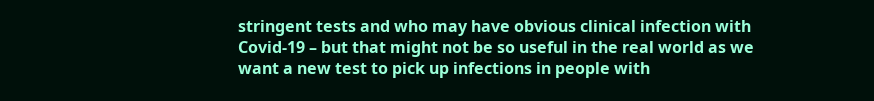stringent tests and who may have obvious clinical infection with Covid-19 – but that might not be so useful in the real world as we want a new test to pick up infections in people with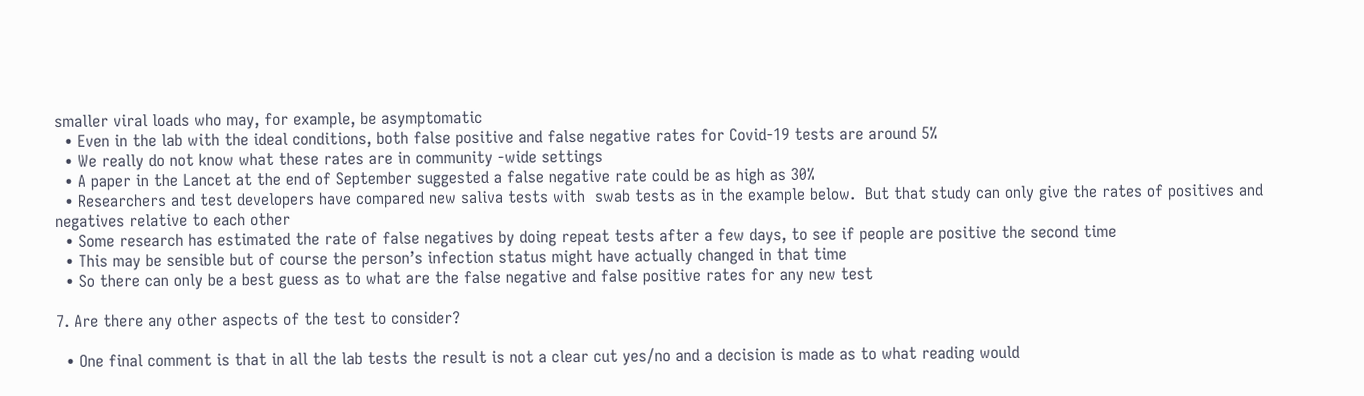smaller viral loads who may, for example, be asymptomatic
  • Even in the lab with the ideal conditions, both false positive and false negative rates for Covid-19 tests are around 5%
  • We really do not know what these rates are in community -wide settings
  • A paper in the Lancet at the end of September suggested a false negative rate could be as high as 30%
  • Researchers and test developers have compared new saliva tests with  swab tests as in the example below.  But that study can only give the rates of positives and negatives relative to each other
  • Some research has estimated the rate of false negatives by doing repeat tests after a few days, to see if people are positive the second time
  • This may be sensible but of course the person’s infection status might have actually changed in that time
  • So there can only be a best guess as to what are the false negative and false positive rates for any new test

7. Are there any other aspects of the test to consider?

  • One final comment is that in all the lab tests the result is not a clear cut yes/no and a decision is made as to what reading would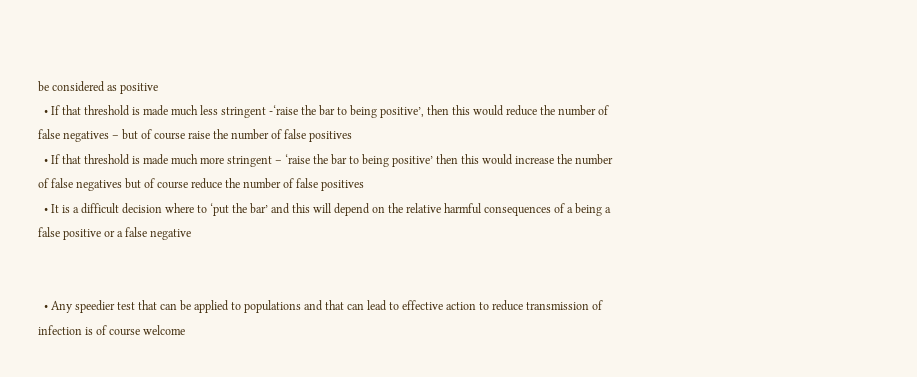be considered as positive
  • If that threshold is made much less stringent -‘raise the bar to being positive’, then this would reduce the number of false negatives – but of course raise the number of false positives
  • If that threshold is made much more stringent – ‘raise the bar to being positive’ then this would increase the number of false negatives but of course reduce the number of false positives
  • It is a difficult decision where to ‘put the bar’ and this will depend on the relative harmful consequences of a being a false positive or a false negative


  • Any speedier test that can be applied to populations and that can lead to effective action to reduce transmission of infection is of course welcome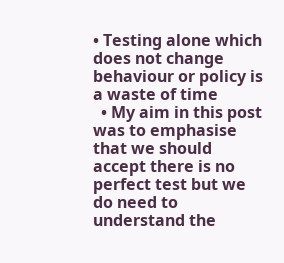• Testing alone which does not change behaviour or policy is a waste of time
  • My aim in this post was to emphasise that we should accept there is no perfect test but we do need to understand the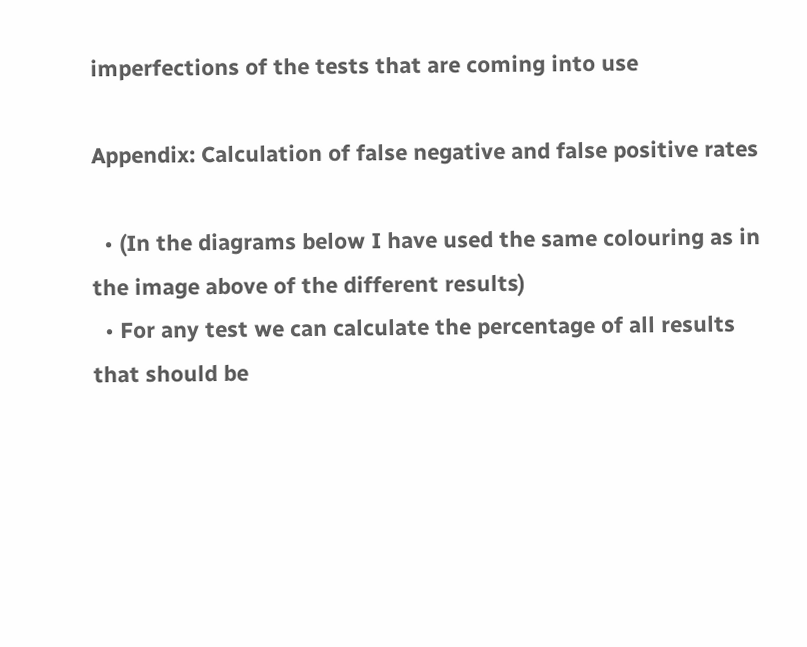imperfections of the tests that are coming into use

Appendix: Calculation of false negative and false positive rates

  • (In the diagrams below I have used the same colouring as in the image above of the different results)
  • For any test we can calculate the percentage of all results that should be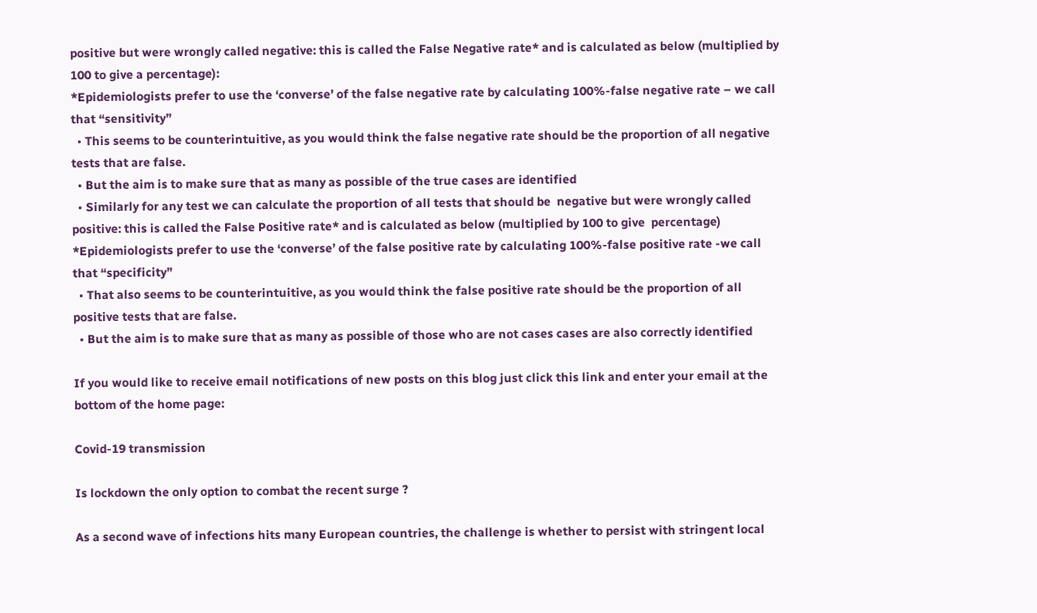positive but were wrongly called negative: this is called the False Negative rate* and is calculated as below (multiplied by 100 to give a percentage):
*Epidemiologists prefer to use the ‘converse’ of the false negative rate by calculating 100%-false negative rate – we call that “sensitivity”
  • This seems to be counterintuitive, as you would think the false negative rate should be the proportion of all negative tests that are false.
  • But the aim is to make sure that as many as possible of the true cases are identified
  • Similarly for any test we can calculate the proportion of all tests that should be  negative but were wrongly called positive: this is called the False Positive rate* and is calculated as below (multiplied by 100 to give  percentage)
*Epidemiologists prefer to use the ‘converse’ of the false positive rate by calculating 100%-false positive rate -we call that “specificity”
  • That also seems to be counterintuitive, as you would think the false positive rate should be the proportion of all positive tests that are false.
  • But the aim is to make sure that as many as possible of those who are not cases cases are also correctly identified

If you would like to receive email notifications of new posts on this blog just click this link and enter your email at the bottom of the home page:

Covid-19 transmission

Is lockdown the only option to combat the recent surge ?

As a second wave of infections hits many European countries, the challenge is whether to persist with stringent local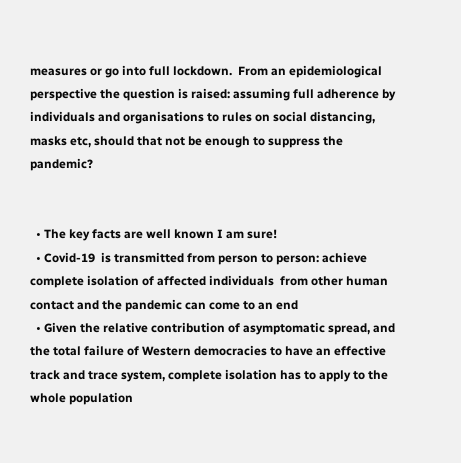measures or go into full lockdown.  From an epidemiological perspective the question is raised: assuming full adherence by individuals and organisations to rules on social distancing, masks etc, should that not be enough to suppress the pandemic?


  • The key facts are well known I am sure!
  • Covid-19  is transmitted from person to person: achieve complete isolation of affected individuals  from other human contact and the pandemic can come to an end
  • Given the relative contribution of asymptomatic spread, and the total failure of Western democracies to have an effective track and trace system, complete isolation has to apply to the whole population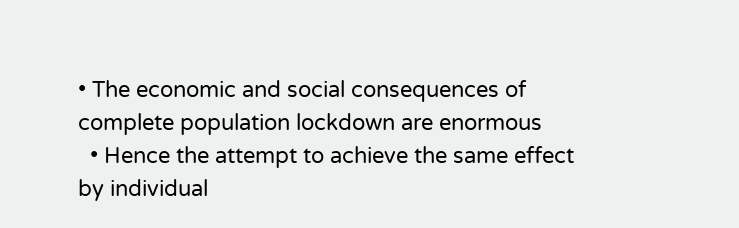• The economic and social consequences of complete population lockdown are enormous
  • Hence the attempt to achieve the same effect by individual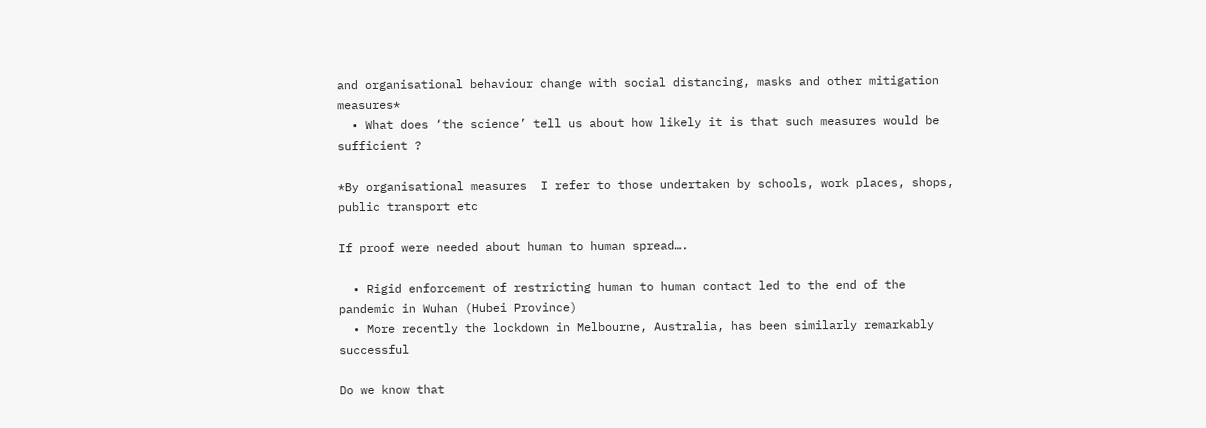and organisational behaviour change with social distancing, masks and other mitigation measures*
  • What does ‘the science’ tell us about how likely it is that such measures would be sufficient ?

*By organisational measures  I refer to those undertaken by schools, work places, shops, public transport etc

If proof were needed about human to human spread….

  • Rigid enforcement of restricting human to human contact led to the end of the pandemic in Wuhan (Hubei Province)
  • More recently the lockdown in Melbourne, Australia, has been similarly remarkably successful

Do we know that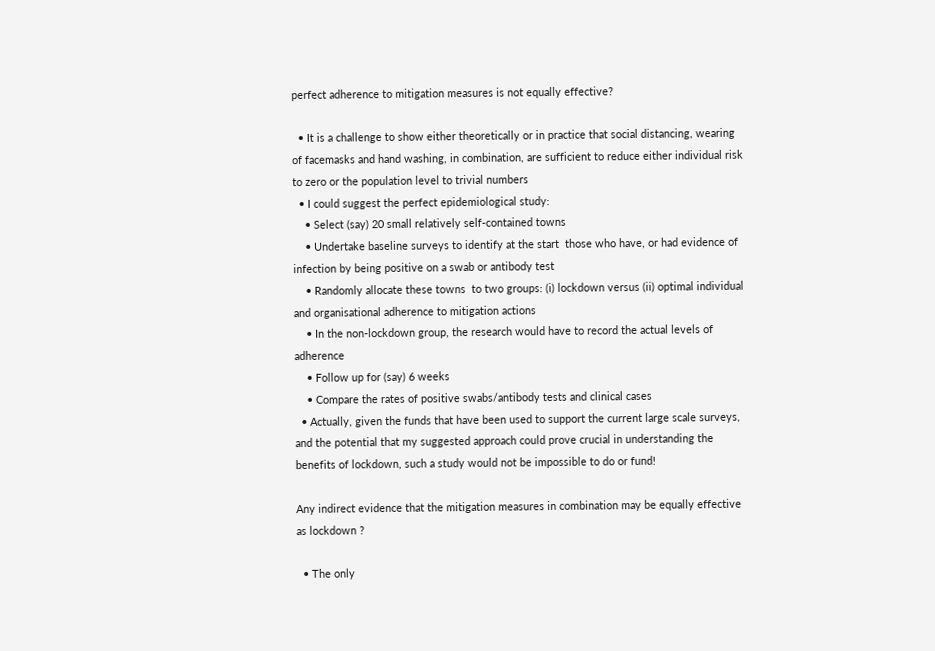perfect adherence to mitigation measures is not equally effective?

  • It is a challenge to show either theoretically or in practice that social distancing, wearing of facemasks and hand washing, in combination, are sufficient to reduce either individual risk to zero or the population level to trivial numbers
  • I could suggest the perfect epidemiological study:
    • Select (say) 20 small relatively self-contained towns
    • Undertake baseline surveys to identify at the start  those who have, or had evidence of infection by being positive on a swab or antibody test
    • Randomly allocate these towns  to two groups: (i) lockdown versus (ii) optimal individual and organisational adherence to mitigation actions
    • In the non-lockdown group, the research would have to record the actual levels of adherence
    • Follow up for (say) 6 weeks
    • Compare the rates of positive swabs/antibody tests and clinical cases
  • Actually, given the funds that have been used to support the current large scale surveys, and the potential that my suggested approach could prove crucial in understanding the benefits of lockdown, such a study would not be impossible to do or fund!

Any indirect evidence that the mitigation measures in combination may be equally effective as lockdown ?

  • The only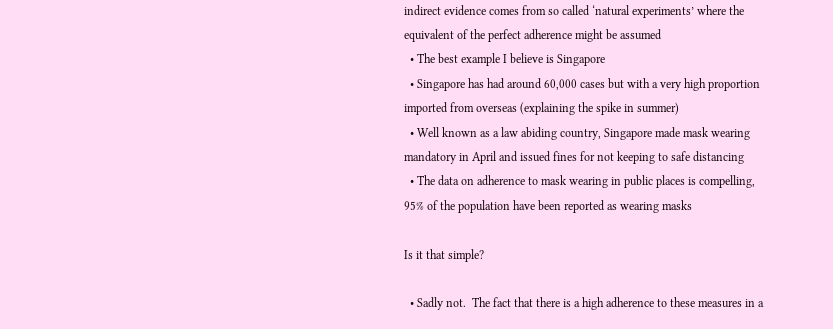indirect evidence comes from so called ‘natural experiments’ where the equivalent of the perfect adherence might be assumed
  • The best example I believe is Singapore
  • Singapore has had around 60,000 cases but with a very high proportion imported from overseas (explaining the spike in summer)
  • Well known as a law abiding country, Singapore made mask wearing mandatory in April and issued fines for not keeping to safe distancing
  • The data on adherence to mask wearing in public places is compelling, 95% of the population have been reported as wearing masks

Is it that simple?

  • Sadly not.  The fact that there is a high adherence to these measures in a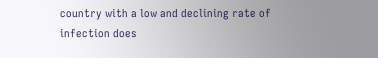country with a low and declining rate of infection does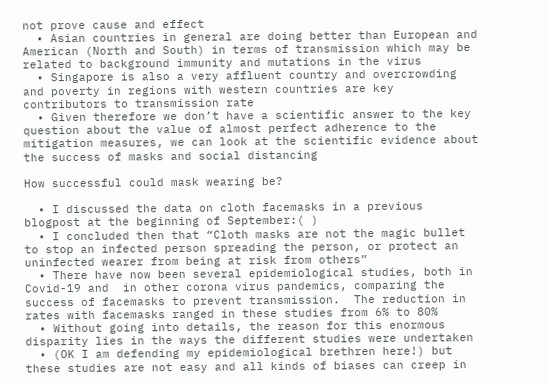not prove cause and effect
  • Asian countries in general are doing better than European and American (North and South) in terms of transmission which may be related to background immunity and mutations in the virus
  • Singapore is also a very affluent country and overcrowding and poverty in regions with western countries are key contributors to transmission rate
  • Given therefore we don’t have a scientific answer to the key question about the value of almost perfect adherence to the mitigation measures, we can look at the scientific evidence about the success of masks and social distancing

How successful could mask wearing be?

  • I discussed the data on cloth facemasks in a previous blogpost at the beginning of September:( )
  • I concluded then that “Cloth masks are not the magic bullet to stop an infected person spreading the person, or protect an uninfected wearer from being at risk from others”
  • There have now been several epidemiological studies, both in Covid-19 and  in other corona virus pandemics, comparing the success of facemasks to prevent transmission.  The reduction in rates with facemasks ranged in these studies from 6% to 80%
  • Without going into details, the reason for this enormous disparity lies in the ways the different studies were undertaken
  • (OK I am defending my epidemiological brethren here!) but these studies are not easy and all kinds of biases can creep in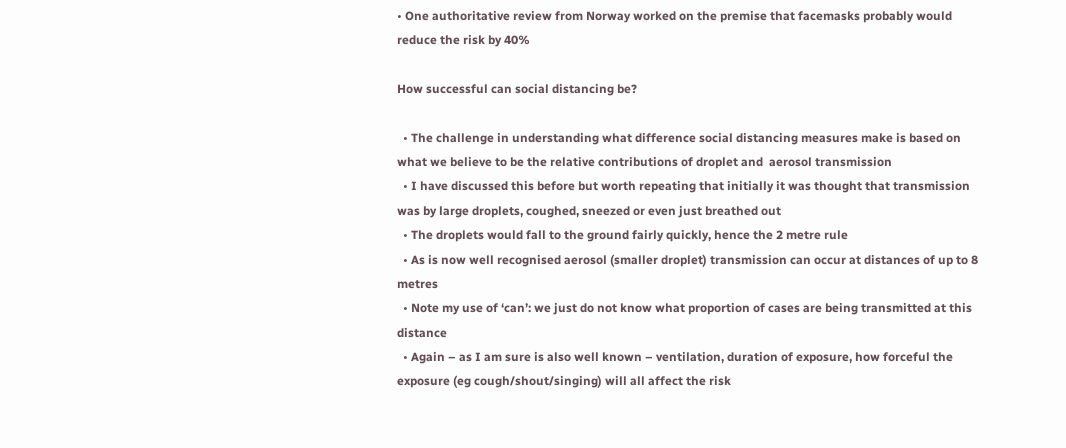• One authoritative review from Norway worked on the premise that facemasks probably would reduce the risk by 40%

How successful can social distancing be?

  • The challenge in understanding what difference social distancing measures make is based on what we believe to be the relative contributions of droplet and  aerosol transmission
  • I have discussed this before but worth repeating that initially it was thought that transmission was by large droplets, coughed, sneezed or even just breathed out
  • The droplets would fall to the ground fairly quickly, hence the 2 metre rule
  • As is now well recognised aerosol (smaller droplet) transmission can occur at distances of up to 8 metres
  • Note my use of ‘can’: we just do not know what proportion of cases are being transmitted at this distance
  • Again – as I am sure is also well known – ventilation, duration of exposure, how forceful the exposure (eg cough/shout/singing) will all affect the risk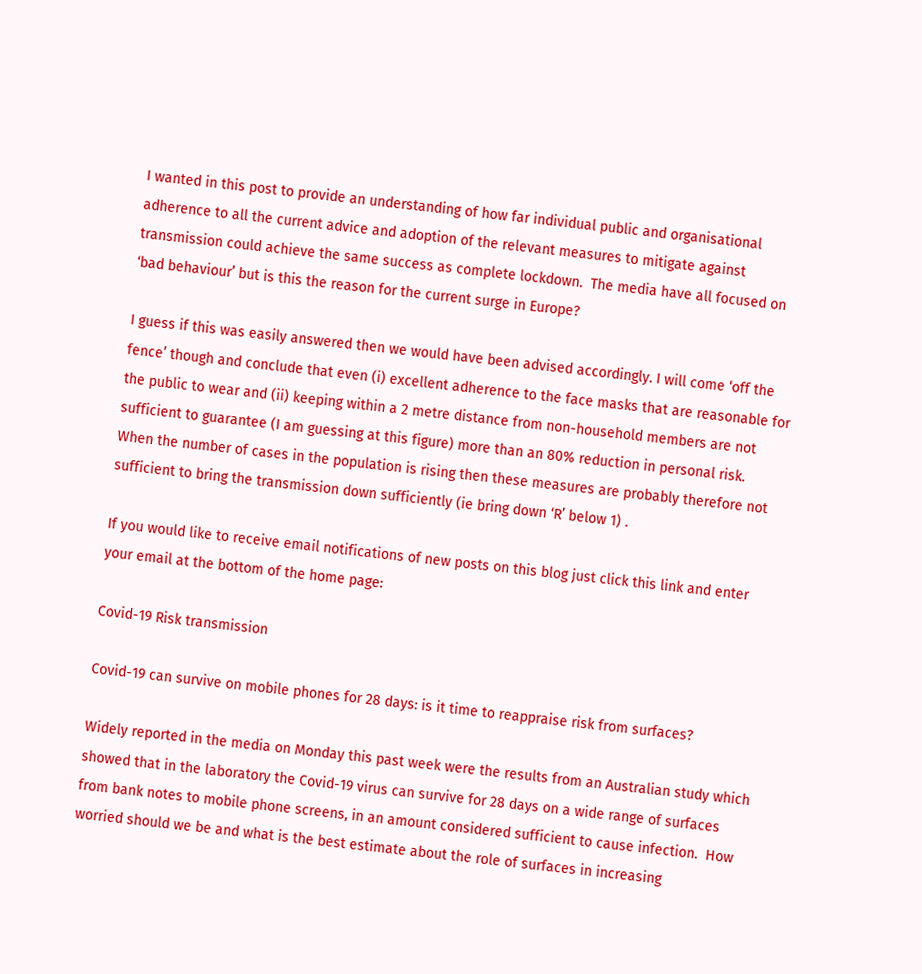I wanted in this post to provide an understanding of how far individual public and organisational adherence to all the current advice and adoption of the relevant measures to mitigate against transmission could achieve the same success as complete lockdown.  The media have all focused on ‘bad behaviour’ but is this the reason for the current surge in Europe?

I guess if this was easily answered then we would have been advised accordingly. I will come ‘off the fence’ though and conclude that even (i) excellent adherence to the face masks that are reasonable for the public to wear and (ii) keeping within a 2 metre distance from non-household members are not sufficient to guarantee (I am guessing at this figure) more than an 80% reduction in personal risk.  When the number of cases in the population is rising then these measures are probably therefore not sufficient to bring the transmission down sufficiently (ie bring down ‘R’ below 1) .

If you would like to receive email notifications of new posts on this blog just click this link and enter your email at the bottom of the home page:

Covid-19 Risk transmission

Covid-19 can survive on mobile phones for 28 days: is it time to reappraise risk from surfaces?

Widely reported in the media on Monday this past week were the results from an Australian study which showed that in the laboratory the Covid-19 virus can survive for 28 days on a wide range of surfaces from bank notes to mobile phone screens, in an amount considered sufficient to cause infection.  How worried should we be and what is the best estimate about the role of surfaces in increasing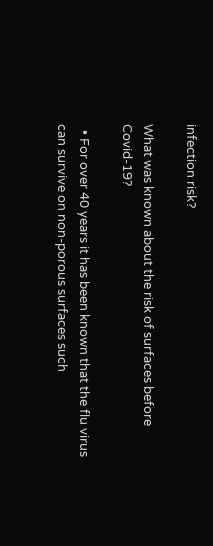infection risk?

What was known about the risk of surfaces before Covid-19?

  • For over 40 years it has been known that the flu virus can survive on non-porous surfaces such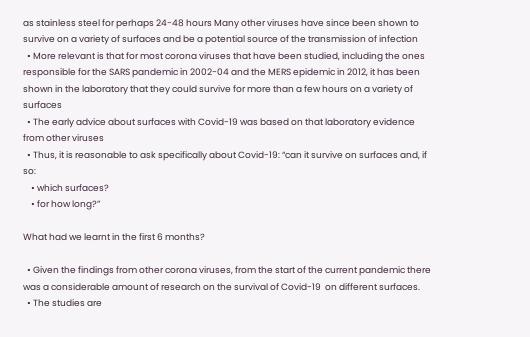as stainless steel for perhaps 24-48 hours Many other viruses have since been shown to  survive on a variety of surfaces and be a potential source of the transmission of infection
  • More relevant is that for most corona viruses that have been studied, including the ones responsible for the SARS pandemic in 2002-04 and the MERS epidemic in 2012, it has been shown in the laboratory that they could survive for more than a few hours on a variety of surfaces
  • The early advice about surfaces with Covid-19 was based on that laboratory evidence from other viruses
  • Thus, it is reasonable to ask specifically about Covid-19: “can it survive on surfaces and, if so:
    • which surfaces?
    • for how long?”

What had we learnt in the first 6 months?

  • Given the findings from other corona viruses, from the start of the current pandemic there was a considerable amount of research on the survival of Covid-19  on different surfaces.
  • The studies are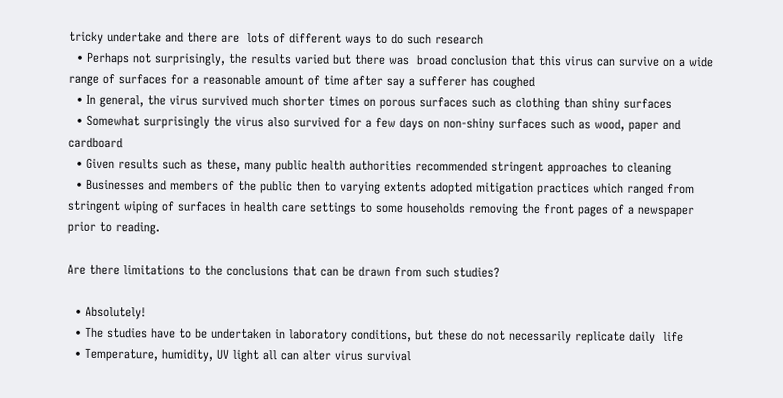tricky undertake and there are  lots of different ways to do such research
  • Perhaps not surprisingly, the results varied but there was  broad conclusion that this virus can survive on a wide range of surfaces for a reasonable amount of time after say a sufferer has coughed
  • In general, the virus survived much shorter times on porous surfaces such as clothing than shiny surfaces
  • Somewhat surprisingly the virus also survived for a few days on non-shiny surfaces such as wood, paper and cardboard
  • Given results such as these, many public health authorities recommended stringent approaches to cleaning
  • Businesses and members of the public then to varying extents adopted mitigation practices which ranged from stringent wiping of surfaces in health care settings to some households removing the front pages of a newspaper prior to reading.

Are there limitations to the conclusions that can be drawn from such studies?

  • Absolutely!
  • The studies have to be undertaken in laboratory conditions, but these do not necessarily replicate daily  life
  • Temperature, humidity, UV light all can alter virus survival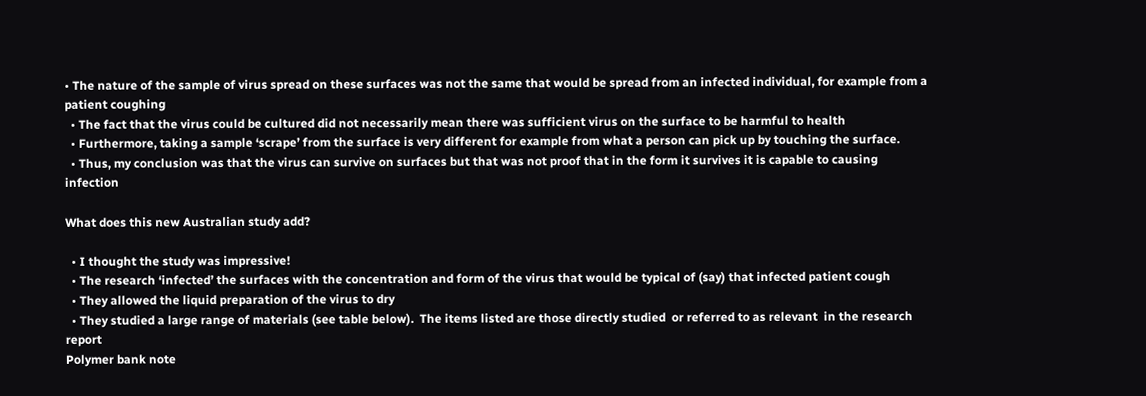• The nature of the sample of virus spread on these surfaces was not the same that would be spread from an infected individual, for example from a patient coughing
  • The fact that the virus could be cultured did not necessarily mean there was sufficient virus on the surface to be harmful to health
  • Furthermore, taking a sample ‘scrape’ from the surface is very different for example from what a person can pick up by touching the surface.
  • Thus, my conclusion was that the virus can survive on surfaces but that was not proof that in the form it survives it is capable to causing infection

What does this new Australian study add?

  • I thought the study was impressive!
  • The research ‘infected’ the surfaces with the concentration and form of the virus that would be typical of (say) that infected patient cough
  • They allowed the liquid preparation of the virus to dry
  • They studied a large range of materials (see table below).  The items listed are those directly studied  or referred to as relevant  in the research report
Polymer bank note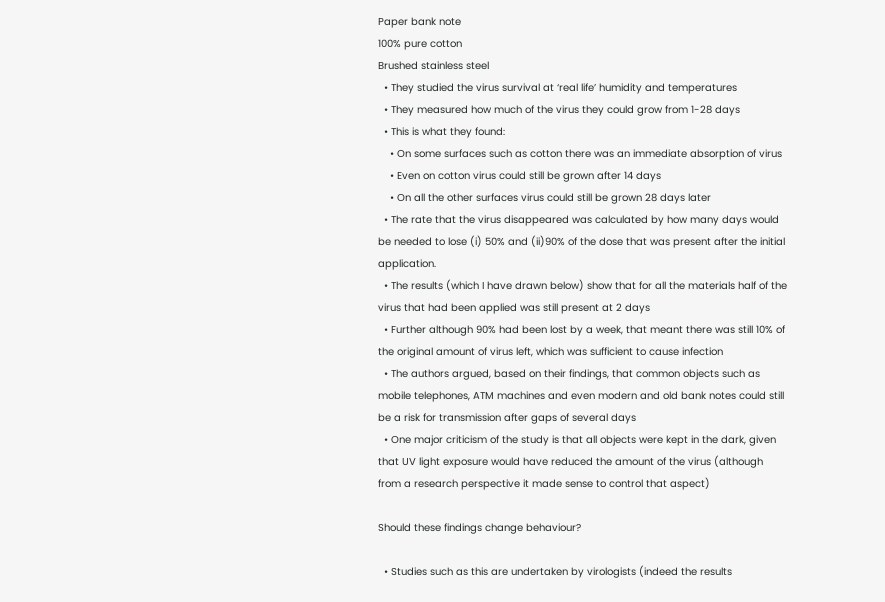Paper bank note
100% pure cotton
Brushed stainless steel
  • They studied the virus survival at ‘real life’ humidity and temperatures
  • They measured how much of the virus they could grow from 1-28 days
  • This is what they found:
    • On some surfaces such as cotton there was an immediate absorption of virus
    • Even on cotton virus could still be grown after 14 days
    • On all the other surfaces virus could still be grown 28 days later
  • The rate that the virus disappeared was calculated by how many days would be needed to lose (i) 50% and (ii)90% of the dose that was present after the initial application.
  • The results (which I have drawn below) show that for all the materials half of the virus that had been applied was still present at 2 days
  • Further although 90% had been lost by a week, that meant there was still 10% of the original amount of virus left, which was sufficient to cause infection
  • The authors argued, based on their findings, that common objects such as mobile telephones, ATM machines and even modern and old bank notes could still be a risk for transmission after gaps of several days
  • One major criticism of the study is that all objects were kept in the dark, given that UV light exposure would have reduced the amount of the virus (although from a research perspective it made sense to control that aspect)

Should these findings change behaviour?

  • Studies such as this are undertaken by virologists (indeed the results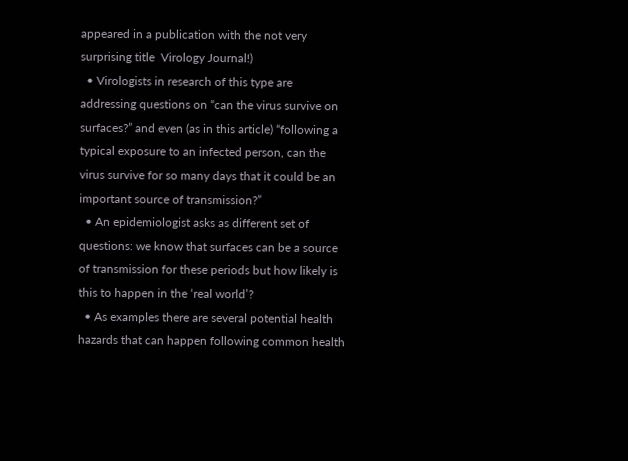appeared in a publication with the not very surprising title  Virology Journal!)
  • Virologists in research of this type are addressing questions on “can the virus survive on surfaces?” and even (as in this article) “following a typical exposure to an infected person, can the virus survive for so many days that it could be an important source of transmission?”
  • An epidemiologist asks as different set of questions: we know that surfaces can be a source of transmission for these periods but how likely is this to happen in the ‘real world’?
  • As examples there are several potential health hazards that can happen following common health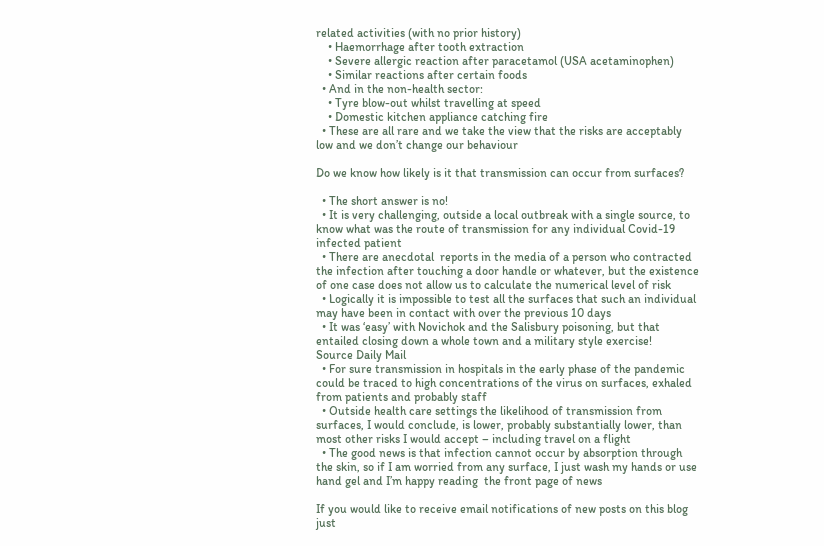related activities (with no prior history)
    • Haemorrhage after tooth extraction
    • Severe allergic reaction after paracetamol (USA acetaminophen)
    • Similar reactions after certain foods
  • And in the non-health sector:
    • Tyre blow-out whilst travelling at speed
    • Domestic kitchen appliance catching fire
  • These are all rare and we take the view that the risks are acceptably low and we don’t change our behaviour

Do we know how likely is it that transmission can occur from surfaces?

  • The short answer is no!
  • It is very challenging, outside a local outbreak with a single source, to know what was the route of transmission for any individual Covid-19 infected patient
  • There are anecdotal  reports in the media of a person who contracted the infection after touching a door handle or whatever, but the existence of one case does not allow us to calculate the numerical level of risk
  • Logically it is impossible to test all the surfaces that such an individual may have been in contact with over the previous 10 days
  • It was ‘easy’ with Novichok and the Salisbury poisoning, but that entailed closing down a whole town and a military style exercise!
Source Daily Mail
  • For sure transmission in hospitals in the early phase of the pandemic could be traced to high concentrations of the virus on surfaces, exhaled from patients and probably staff
  • Outside health care settings the likelihood of transmission from surfaces, I would conclude, is lower, probably substantially lower, than most other risks I would accept – including travel on a flight
  • The good news is that infection cannot occur by absorption through the skin, so if I am worried from any surface, I just wash my hands or use hand gel and I’m happy reading  the front page of news

If you would like to receive email notifications of new posts on this blog just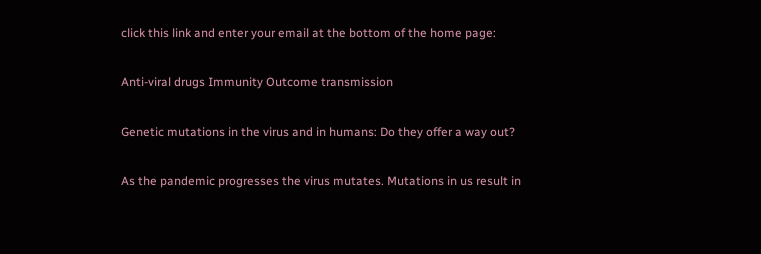click this link and enter your email at the bottom of the home page:

Anti-viral drugs Immunity Outcome transmission

Genetic mutations in the virus and in humans: Do they offer a way out?

As the pandemic progresses the virus mutates. Mutations in us result in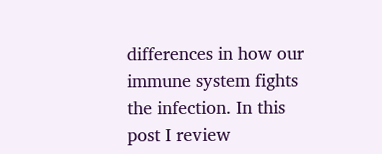differences in how our immune system fights the infection. In this post I review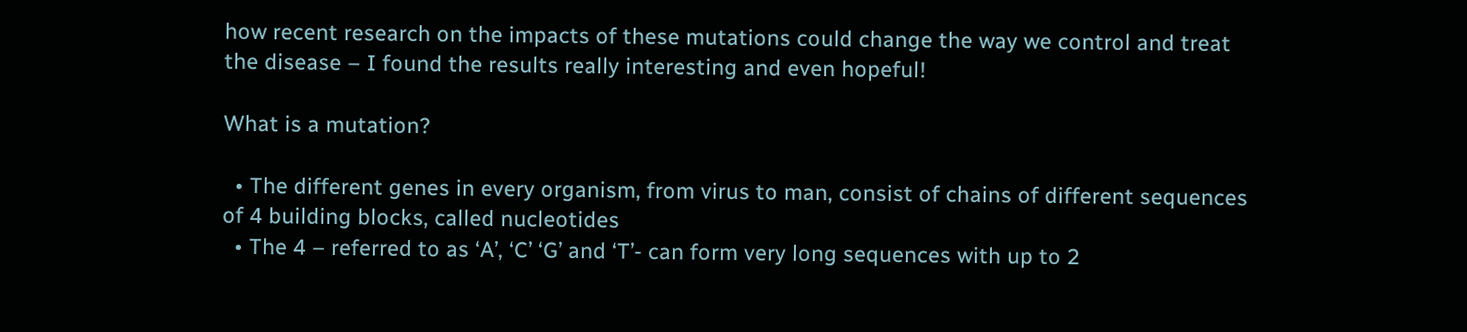how recent research on the impacts of these mutations could change the way we control and treat the disease – I found the results really interesting and even hopeful!

What is a mutation?

  • The different genes in every organism, from virus to man, consist of chains of different sequences of 4 building blocks, called nucleotides
  • The 4 – referred to as ‘A’, ‘C’ ‘G’ and ‘T’- can form very long sequences with up to 2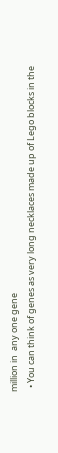million in  any one gene
  • You can think of genes as very long necklaces made up of Lego blocks in the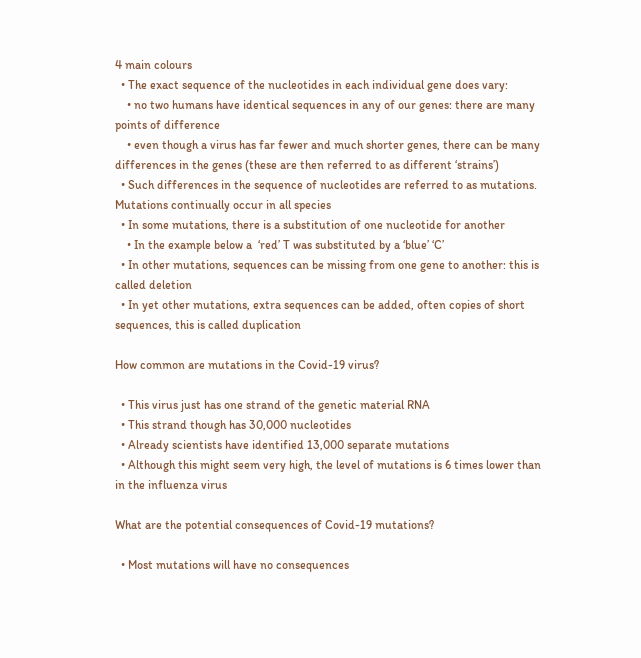4 main colours
  • The exact sequence of the nucleotides in each individual gene does vary:
    • no two humans have identical sequences in any of our genes: there are many points of difference
    • even though a virus has far fewer and much shorter genes, there can be many differences in the genes (these are then referred to as different ‘strains’)
  • Such differences in the sequence of nucleotides are referred to as mutations. Mutations continually occur in all species
  • In some mutations, there is a substitution of one nucleotide for another
    • In the example below a  ‘red’ T was substituted by a ‘blue’ ‘C’
  • In other mutations, sequences can be missing from one gene to another: this is called deletion
  • In yet other mutations, extra sequences can be added, often copies of short sequences, this is called duplication

How common are mutations in the Covid-19 virus?

  • This virus just has one strand of the genetic material RNA
  • This strand though has 30,000 nucleotides
  • Already scientists have identified 13,000 separate mutations
  • Although this might seem very high, the level of mutations is 6 times lower than in the influenza virus

What are the potential consequences of Covid-19 mutations?

  • Most mutations will have no consequences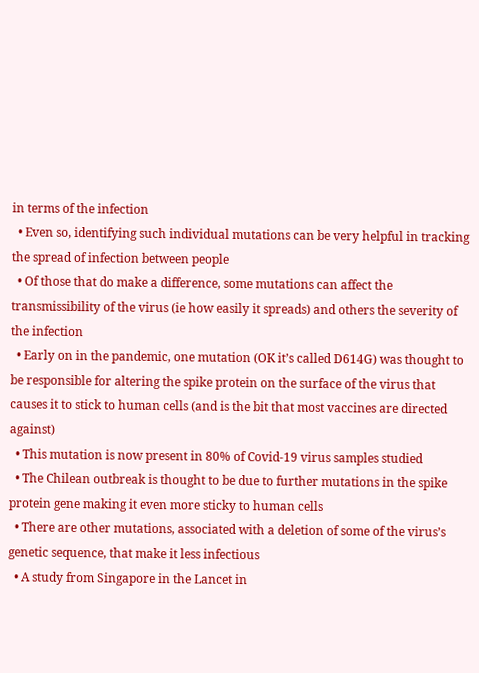in terms of the infection
  • Even so, identifying such individual mutations can be very helpful in tracking the spread of infection between people
  • Of those that do make a difference, some mutations can affect the transmissibility of the virus (ie how easily it spreads) and others the severity of the infection
  • Early on in the pandemic, one mutation (OK it’s called D614G) was thought to be responsible for altering the spike protein on the surface of the virus that causes it to stick to human cells (and is the bit that most vaccines are directed against)
  • This mutation is now present in 80% of Covid-19 virus samples studied
  • The Chilean outbreak is thought to be due to further mutations in the spike protein gene making it even more sticky to human cells
  • There are other mutations, associated with a deletion of some of the virus’s genetic sequence, that make it less infectious
  • A study from Singapore in the Lancet in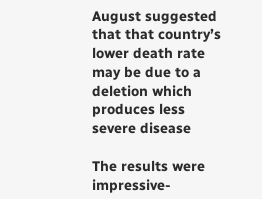August suggested that that country’s lower death rate may be due to a deletion which produces less severe disease

The results were impressive-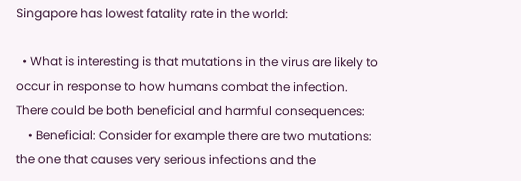Singapore has lowest fatality rate in the world:

  • What is interesting is that mutations in the virus are likely to occur in response to how humans combat the infection.  There could be both beneficial and harmful consequences:
    • Beneficial: Consider for example there are two mutations: the one that causes very serious infections and the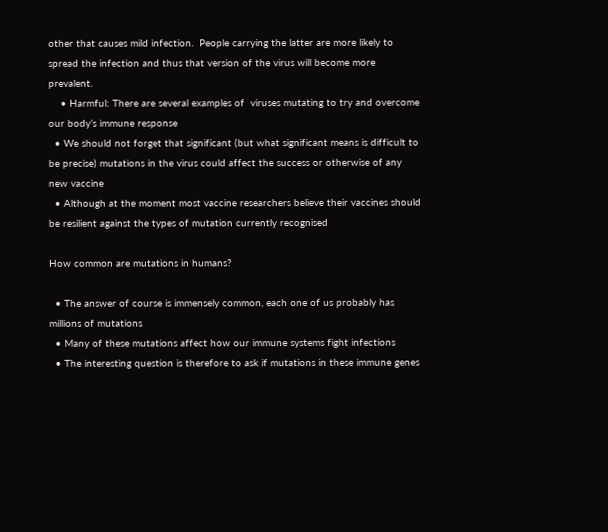other that causes mild infection.  People carrying the latter are more likely to spread the infection and thus that version of the virus will become more prevalent.
    • Harmful: There are several examples of  viruses mutating to try and overcome our body’s immune response
  • We should not forget that significant (but what significant means is difficult to be precise) mutations in the virus could affect the success or otherwise of any new vaccine
  • Although at the moment most vaccine researchers believe their vaccines should be resilient against the types of mutation currently recognised

How common are mutations in humans?

  • The answer of course is immensely common, each one of us probably has millions of mutations
  • Many of these mutations affect how our immune systems fight infections
  • The interesting question is therefore to ask if mutations in these immune genes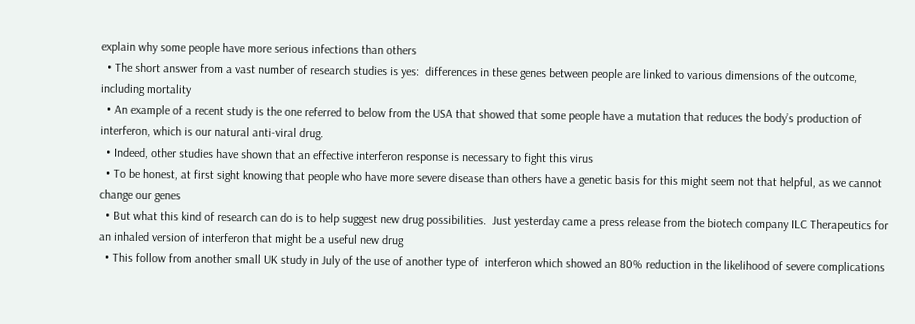explain why some people have more serious infections than others
  • The short answer from a vast number of research studies is yes:  differences in these genes between people are linked to various dimensions of the outcome, including mortality
  • An example of a recent study is the one referred to below from the USA that showed that some people have a mutation that reduces the body’s production of interferon, which is our natural anti-viral drug.
  • Indeed, other studies have shown that an effective interferon response is necessary to fight this virus
  • To be honest, at first sight knowing that people who have more severe disease than others have a genetic basis for this might seem not that helpful, as we cannot change our genes
  • But what this kind of research can do is to help suggest new drug possibilities.  Just yesterday came a press release from the biotech company ILC Therapeutics for an inhaled version of interferon that might be a useful new drug
  • This follow from another small UK study in July of the use of another type of  interferon which showed an 80% reduction in the likelihood of severe complications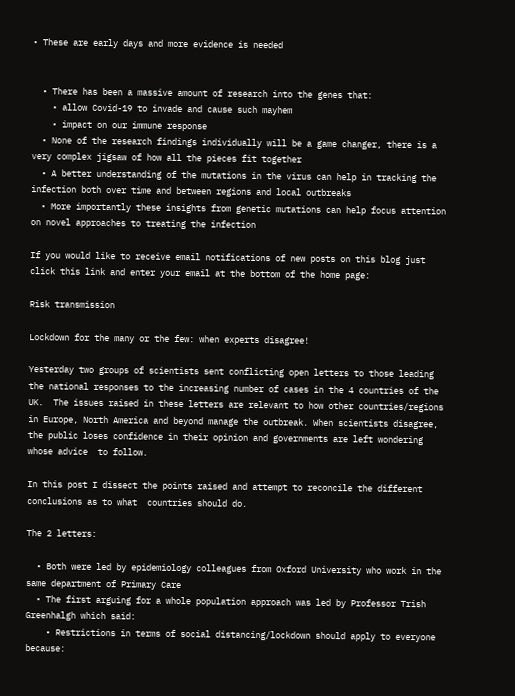• These are early days and more evidence is needed


  • There has been a massive amount of research into the genes that:
    • allow Covid-19 to invade and cause such mayhem
    • impact on our immune response
  • None of the research findings individually will be a game changer, there is a very complex jigsaw of how all the pieces fit together
  • A better understanding of the mutations in the virus can help in tracking the infection both over time and between regions and local outbreaks
  • More importantly these insights from genetic mutations can help focus attention on novel approaches to treating the infection

If you would like to receive email notifications of new posts on this blog just click this link and enter your email at the bottom of the home page:

Risk transmission

Lockdown for the many or the few: when experts disagree!

Yesterday two groups of scientists sent conflicting open letters to those leading the national responses to the increasing number of cases in the 4 countries of the UK.  The issues raised in these letters are relevant to how other countries/regions in Europe, North America and beyond manage the outbreak. When scientists disagree, the public loses confidence in their opinion and governments are left wondering whose advice  to follow.

In this post I dissect the points raised and attempt to reconcile the different conclusions as to what  countries should do.

The 2 letters:

  • Both were led by epidemiology colleagues from Oxford University who work in the same department of Primary Care
  • The first arguing for a whole population approach was led by Professor Trish Greenhalgh which said:
    • Restrictions in terms of social distancing/lockdown should apply to everyone because: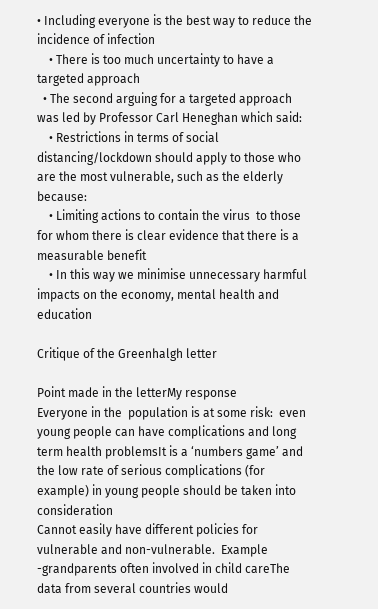• Including everyone is the best way to reduce the incidence of infection
    • There is too much uncertainty to have a targeted approach
  • The second arguing for a targeted approach was led by Professor Carl Heneghan which said:
    • Restrictions in terms of social distancing/lockdown should apply to those who are the most vulnerable, such as the elderly because:
    • Limiting actions to contain the virus  to those for whom there is clear evidence that there is a measurable benefit
    • In this way we minimise unnecessary harmful impacts on the economy, mental health and education

Critique of the Greenhalgh letter

Point made in the letterMy response
Everyone in the  population is at some risk:  even young people can have complications and long term health problemsIt is a ‘numbers game’ and the low rate of serious complications (for example) in young people should be taken into consideration
Cannot easily have different policies for vulnerable and non-vulnerable.  Example -grandparents often involved in child careThe data from several countries would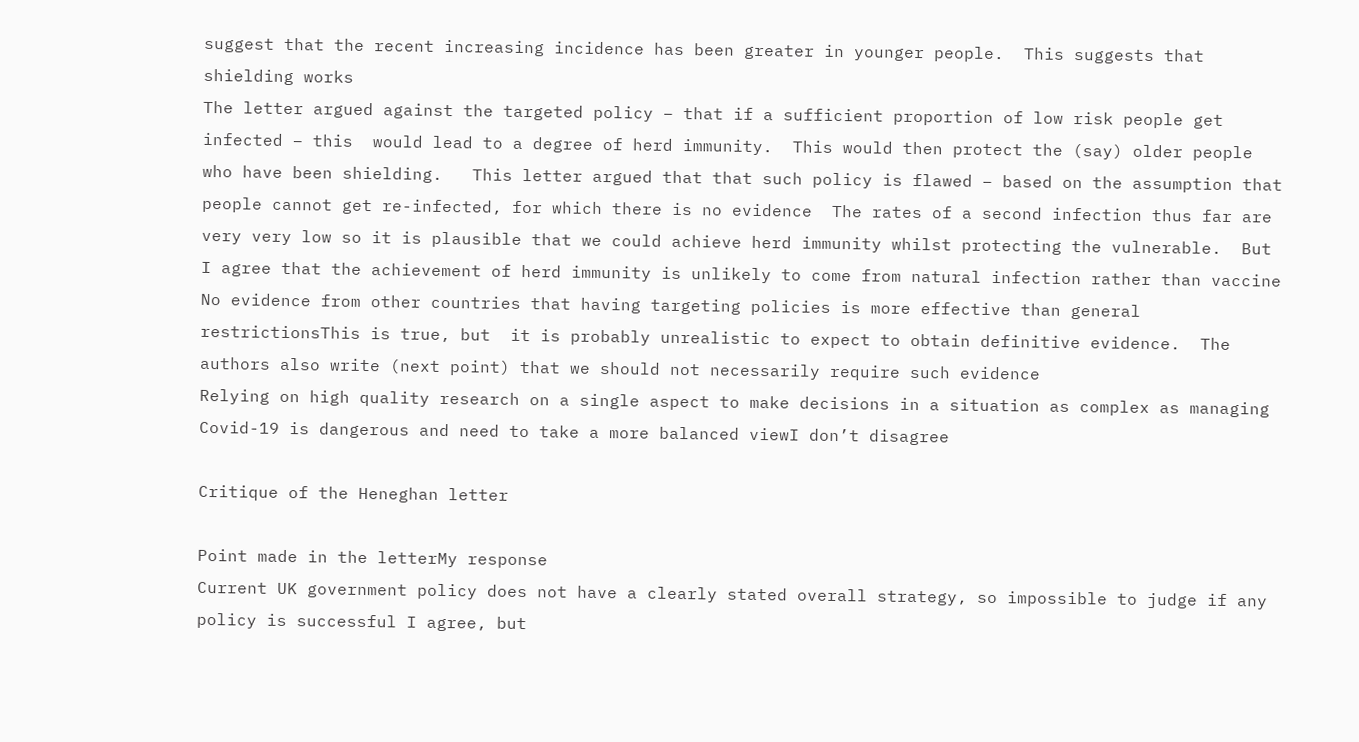suggest that the recent increasing incidence has been greater in younger people.  This suggests that shielding works
The letter argued against the targeted policy – that if a sufficient proportion of low risk people get infected – this  would lead to a degree of herd immunity.  This would then protect the (say) older people who have been shielding.   This letter argued that that such policy is flawed – based on the assumption that people cannot get re-infected, for which there is no evidence  The rates of a second infection thus far are very very low so it is plausible that we could achieve herd immunity whilst protecting the vulnerable.  But I agree that the achievement of herd immunity is unlikely to come from natural infection rather than vaccine
No evidence from other countries that having targeting policies is more effective than general restrictionsThis is true, but  it is probably unrealistic to expect to obtain definitive evidence.  The authors also write (next point) that we should not necessarily require such evidence
Relying on high quality research on a single aspect to make decisions in a situation as complex as managing Covid-19 is dangerous and need to take a more balanced viewI don’t disagree

Critique of the Heneghan letter

Point made in the letterMy response
Current UK government policy does not have a clearly stated overall strategy, so impossible to judge if any policy is successful I agree, but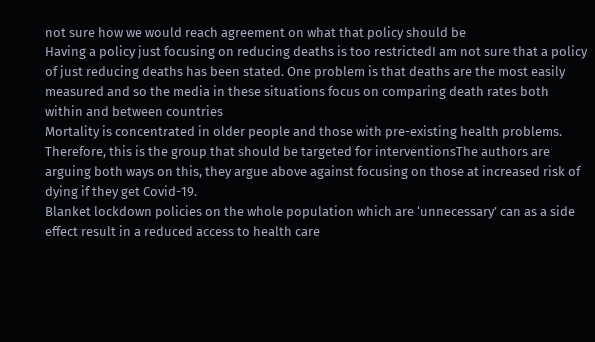not sure how we would reach agreement on what that policy should be
Having a policy just focusing on reducing deaths is too restrictedI am not sure that a policy of just reducing deaths has been stated. One problem is that deaths are the most easily measured and so the media in these situations focus on comparing death rates both within and between countries
Mortality is concentrated in older people and those with pre-existing health problems. Therefore, this is the group that should be targeted for interventionsThe authors are arguing both ways on this, they argue above against focusing on those at increased risk of dying if they get Covid-19.
Blanket lockdown policies on the whole population which are ‘unnecessary’ can as a side effect result in a reduced access to health care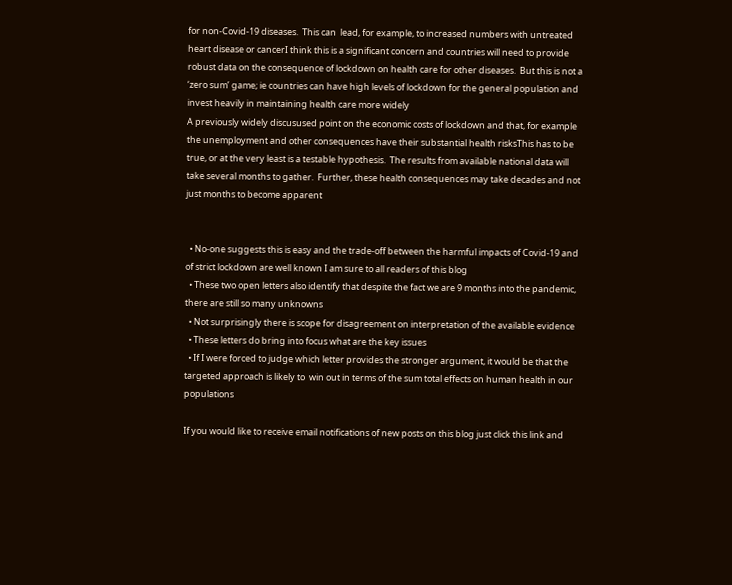for non-Covid-19 diseases.  This can  lead, for example, to increased numbers with untreated heart disease or cancerI think this is a significant concern and countries will need to provide robust data on the consequence of lockdown on health care for other diseases.  But this is not a ‘zero sum’ game; ie countries can have high levels of lockdown for the general population and invest heavily in maintaining health care more widely
A previously widely discusused point on the economic costs of lockdown and that, for example the unemployment and other consequences have their substantial health risksThis has to be true, or at the very least is a testable hypothesis.  The results from available national data will take several months to gather.  Further, these health consequences may take decades and not just months to become apparent


  • No-one suggests this is easy and the trade-off between the harmful impacts of Covid-19 and of strict lockdown are well known I am sure to all readers of this blog
  • These two open letters also identify that despite the fact we are 9 months into the pandemic, there are still so many unknowns
  • Not surprisingly there is scope for disagreement on interpretation of the available evidence
  • These letters do bring into focus what are the key issues
  • If I were forced to judge which letter provides the stronger argument, it would be that the targeted approach is likely to  win out in terms of the sum total effects on human health in our populations

If you would like to receive email notifications of new posts on this blog just click this link and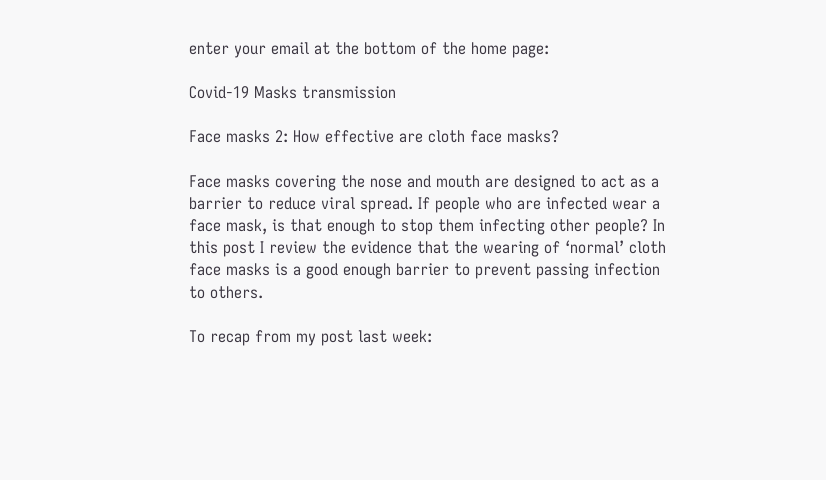enter your email at the bottom of the home page:

Covid-19 Masks transmission

Face masks 2: How effective are cloth face masks?

Face masks covering the nose and mouth are designed to act as a barrier to reduce viral spread. If people who are infected wear a face mask, is that enough to stop them infecting other people? In this post I review the evidence that the wearing of ‘normal’ cloth face masks is a good enough barrier to prevent passing infection to others.

To recap from my post last week: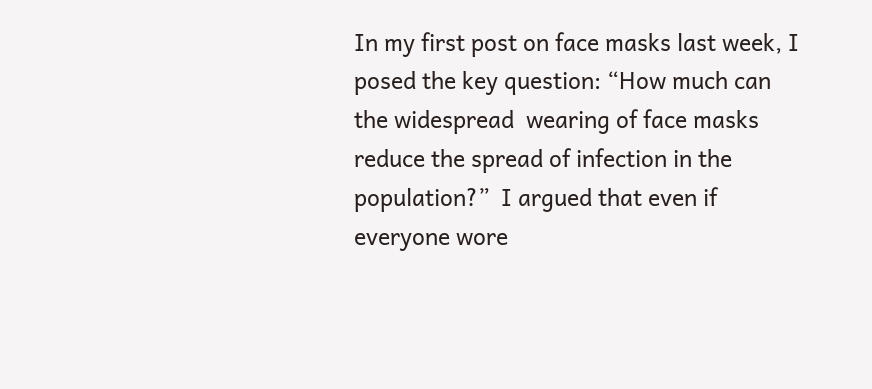In my first post on face masks last week, I posed the key question: “How much can the widespread  wearing of face masks reduce the spread of infection in the population?”  I argued that even if everyone wore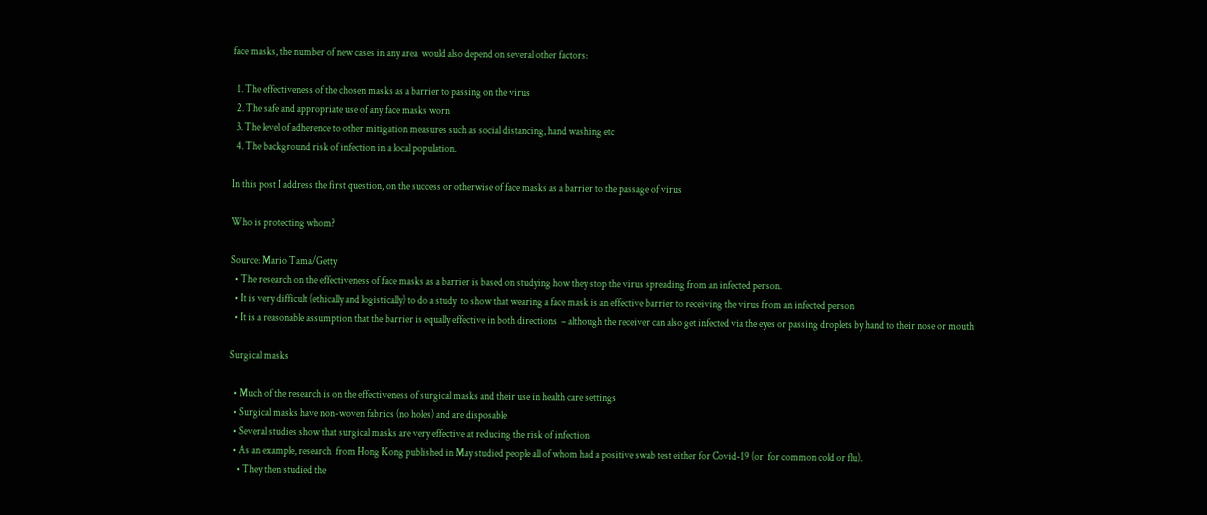face masks, the number of new cases in any area  would also depend on several other factors:

  1. The effectiveness of the chosen masks as a barrier to passing on the virus
  2. The safe and appropriate use of any face masks worn
  3. The level of adherence to other mitigation measures such as social distancing, hand washing etc
  4. The background risk of infection in a local population.

In this post I address the first question, on the success or otherwise of face masks as a barrier to the passage of virus

Who is protecting whom?

Source: Mario Tama/Getty
  • The research on the effectiveness of face masks as a barrier is based on studying how they stop the virus spreading from an infected person.
  • It is very difficult (ethically and logistically) to do a study  to show that wearing a face mask is an effective barrier to receiving the virus from an infected person
  • It is a reasonable assumption that the barrier is equally effective in both directions  – although the receiver can also get infected via the eyes or passing droplets by hand to their nose or mouth

Surgical masks

  • Much of the research is on the effectiveness of surgical masks and their use in health care settings
  • Surgical masks have non-woven fabrics (no holes) and are disposable
  • Several studies show that surgical masks are very effective at reducing the risk of infection
  • As an example, research  from Hong Kong published in May studied people all of whom had a positive swab test either for Covid-19 (or  for common cold or flu).
    • They then studied the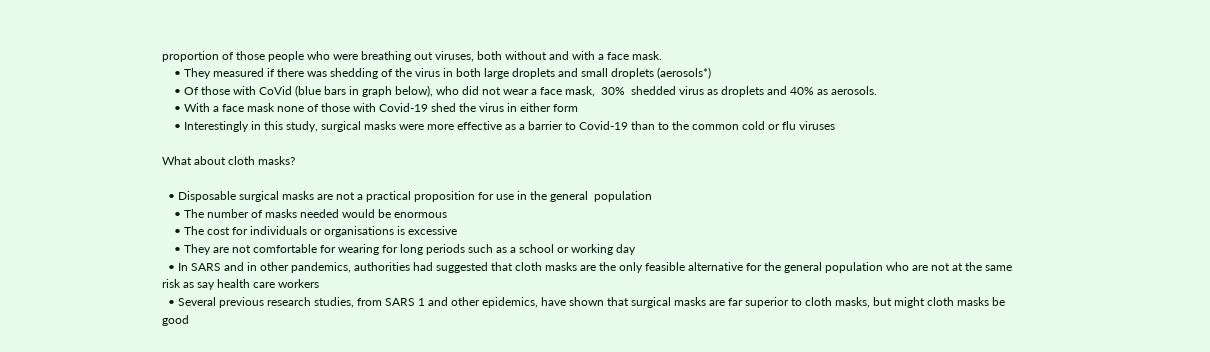proportion of those people who were breathing out viruses, both without and with a face mask.
    • They measured if there was shedding of the virus in both large droplets and small droplets (aerosols*)
    • Of those with CoVid (blue bars in graph below), who did not wear a face mask,  30%  shedded virus as droplets and 40% as aerosols.
    • With a face mask none of those with Covid-19 shed the virus in either form
    • Interestingly in this study, surgical masks were more effective as a barrier to Covid-19 than to the common cold or flu viruses

What about cloth masks?

  • Disposable surgical masks are not a practical proposition for use in the general  population
    • The number of masks needed would be enormous
    • The cost for individuals or organisations is excessive
    • They are not comfortable for wearing for long periods such as a school or working day
  • In SARS and in other pandemics, authorities had suggested that cloth masks are the only feasible alternative for the general population who are not at the same risk as say health care workers
  • Several previous research studies, from SARS 1 and other epidemics, have shown that surgical masks are far superior to cloth masks, but might cloth masks be good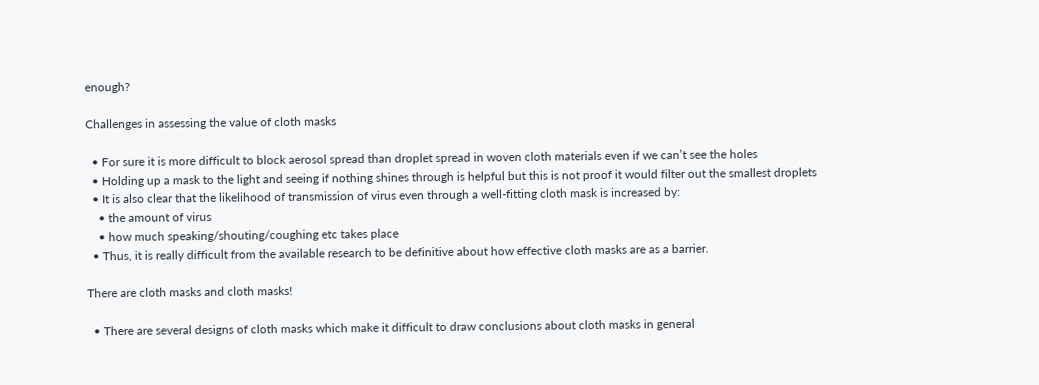enough?

Challenges in assessing the value of cloth masks

  • For sure it is more difficult to block aerosol spread than droplet spread in woven cloth materials even if we can’t see the holes
  • Holding up a mask to the light and seeing if nothing shines through is helpful but this is not proof it would filter out the smallest droplets
  • It is also clear that the likelihood of transmission of virus even through a well-fitting cloth mask is increased by:
    • the amount of virus
    • how much speaking/shouting/coughing etc takes place
  • Thus, it is really difficult from the available research to be definitive about how effective cloth masks are as a barrier.

There are cloth masks and cloth masks!

  • There are several designs of cloth masks which make it difficult to draw conclusions about cloth masks in general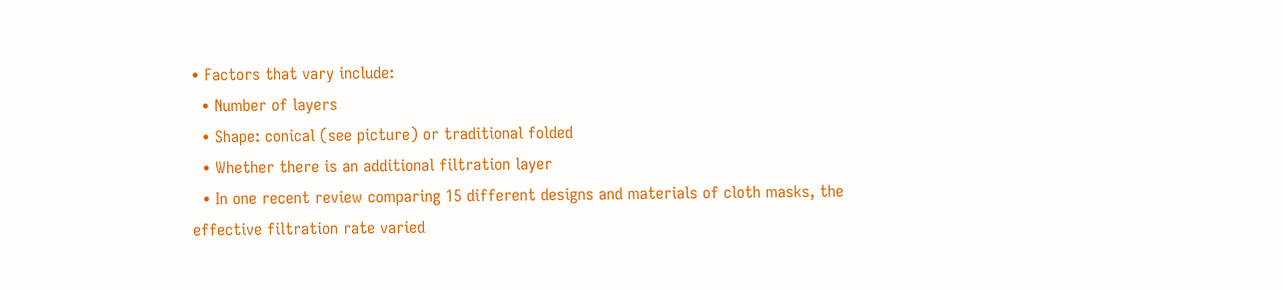• Factors that vary include:
  • Number of layers
  • Shape: conical (see picture) or traditional folded
  • Whether there is an additional filtration layer
  • In one recent review comparing 15 different designs and materials of cloth masks, the effective filtration rate varied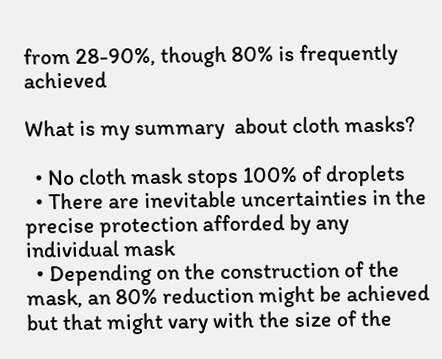from 28-90%, though 80% is frequently achieved

What is my summary  about cloth masks?

  • No cloth mask stops 100% of droplets
  • There are inevitable uncertainties in the precise protection afforded by any individual mask
  • Depending on the construction of the mask, an 80% reduction might be achieved but that might vary with the size of the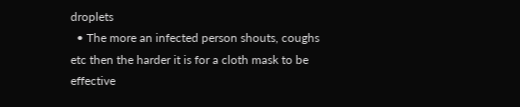droplets
  • The more an infected person shouts, coughs etc then the harder it is for a cloth mask to be effective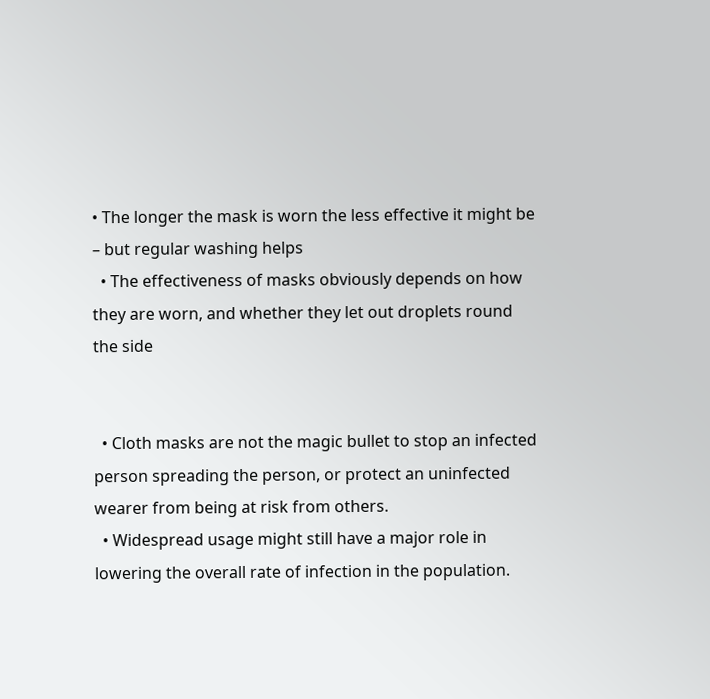• The longer the mask is worn the less effective it might be – but regular washing helps
  • The effectiveness of masks obviously depends on how they are worn, and whether they let out droplets round the side


  • Cloth masks are not the magic bullet to stop an infected person spreading the person, or protect an uninfected wearer from being at risk from others.
  • Widespread usage might still have a major role in lowering the overall rate of infection in the population.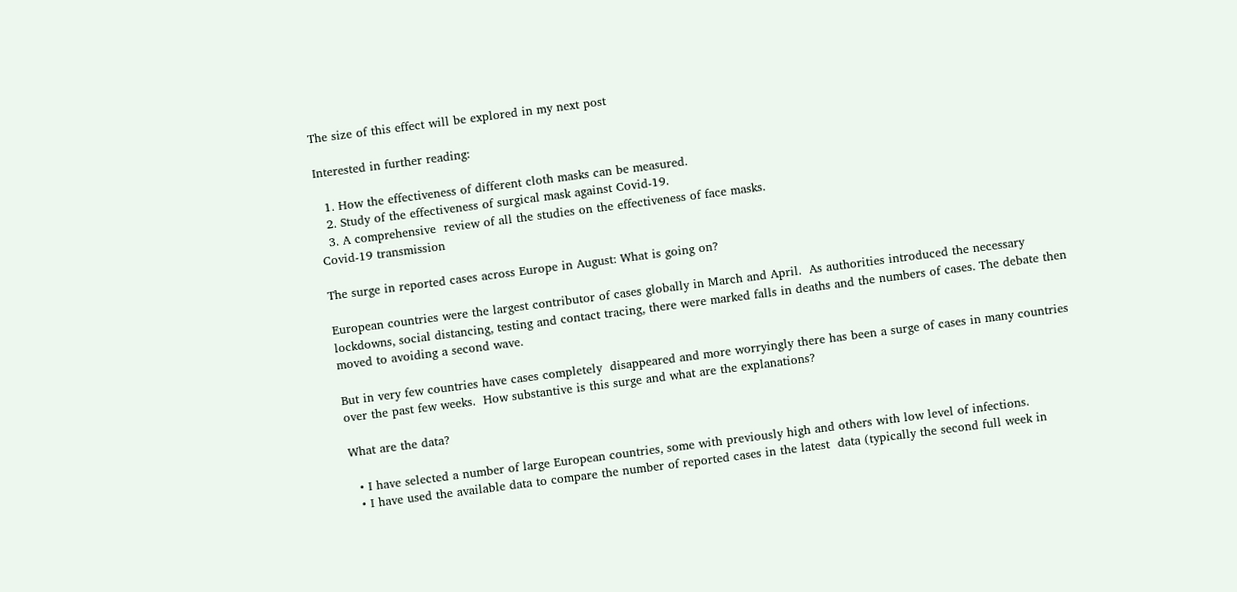The size of this effect will be explored in my next post

Interested in further reading:

  1. How the effectiveness of different cloth masks can be measured.
  2. Study of the effectiveness of surgical mask against Covid-19.
  3. A comprehensive  review of all the studies on the effectiveness of face masks.
Covid-19 transmission

The surge in reported cases across Europe in August: What is going on?

European countries were the largest contributor of cases globally in March and April.  As authorities introduced the necessary lockdowns, social distancing, testing and contact tracing, there were marked falls in deaths and the numbers of cases. The debate then moved to avoiding a second wave.

But in very few countries have cases completely  disappeared and more worryingly there has been a surge of cases in many countries over the past few weeks.  How substantive is this surge and what are the explanations?

What are the data?

  • I have selected a number of large European countries, some with previously high and others with low level of infections.
  • I have used the available data to compare the number of reported cases in the latest  data (typically the second full week in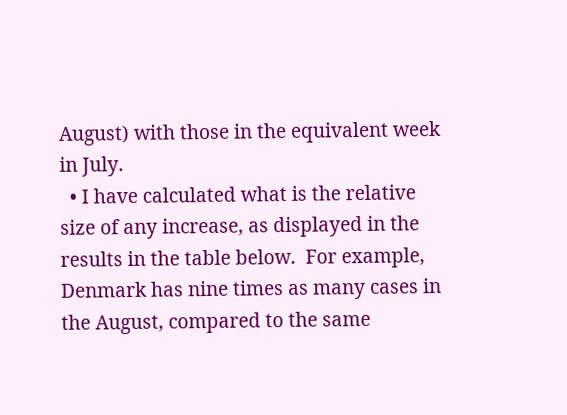August) with those in the equivalent week in July.
  • I have calculated what is the relative size of any increase, as displayed in the results in the table below.  For example,  Denmark has nine times as many cases in the August, compared to the same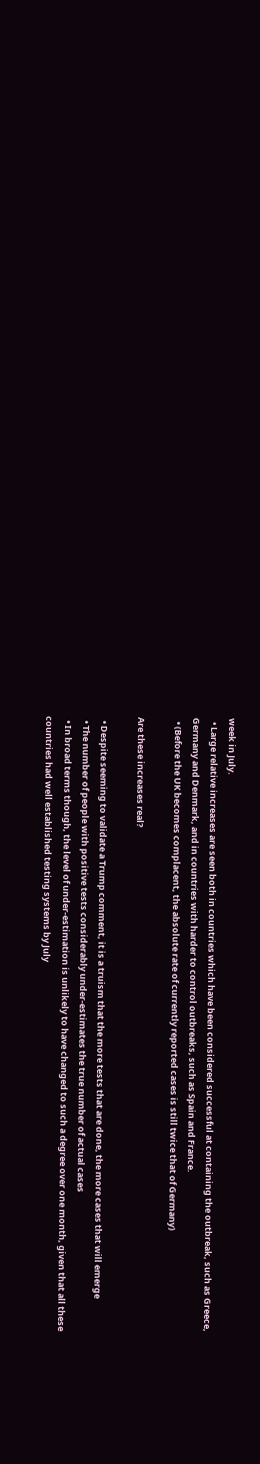week in July.
  • Large relative increases are seen both in countries which have been considered successful at containing the outbreak, such as Greece, Germany and Denmark, and in countries with harder to control outbreaks, such as Spain and France.
  • (Before the UK becomes complacent, the absolute rate of currently reported cases is still twice that of Germany)

Are these increases real?

  • Despite seeming to validate a Trump comment, it is a truism that the more tests that are done, the more cases that will emerge
  • The number of people with positive tests considerably under-estimates the true number of actual cases
  • In broad terms though, the level of under-estimation is unlikely to have changed to such a degree over one month, given that all these countries had well established testing systems by July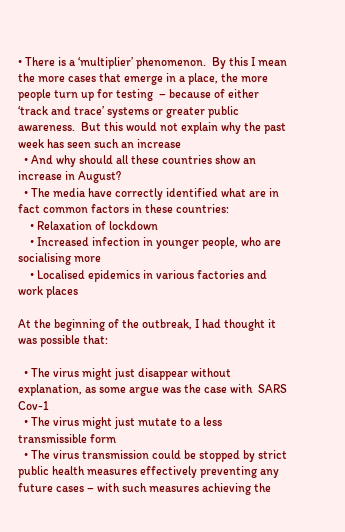• There is a ‘multiplier’ phenomenon.  By this I mean the more cases that emerge in a place, the more people turn up for testing  – because of either ‘track and trace’ systems or greater public awareness.  But this would not explain why the past week has seen such an increase
  • And why should all these countries show an increase in August?
  • The media have correctly identified what are in fact common factors in these countries:
    • Relaxation of lockdown
    • Increased infection in younger people, who are socialising more
    • Localised epidemics in various factories and work places

At the beginning of the outbreak, I had thought it was possible that:

  • The virus might just disappear without explanation, as some argue was the case with  SARS Cov-1
  • The virus might just mutate to a less transmissible form
  • The virus transmission could be stopped by strict public health measures effectively preventing any future cases – with such measures achieving the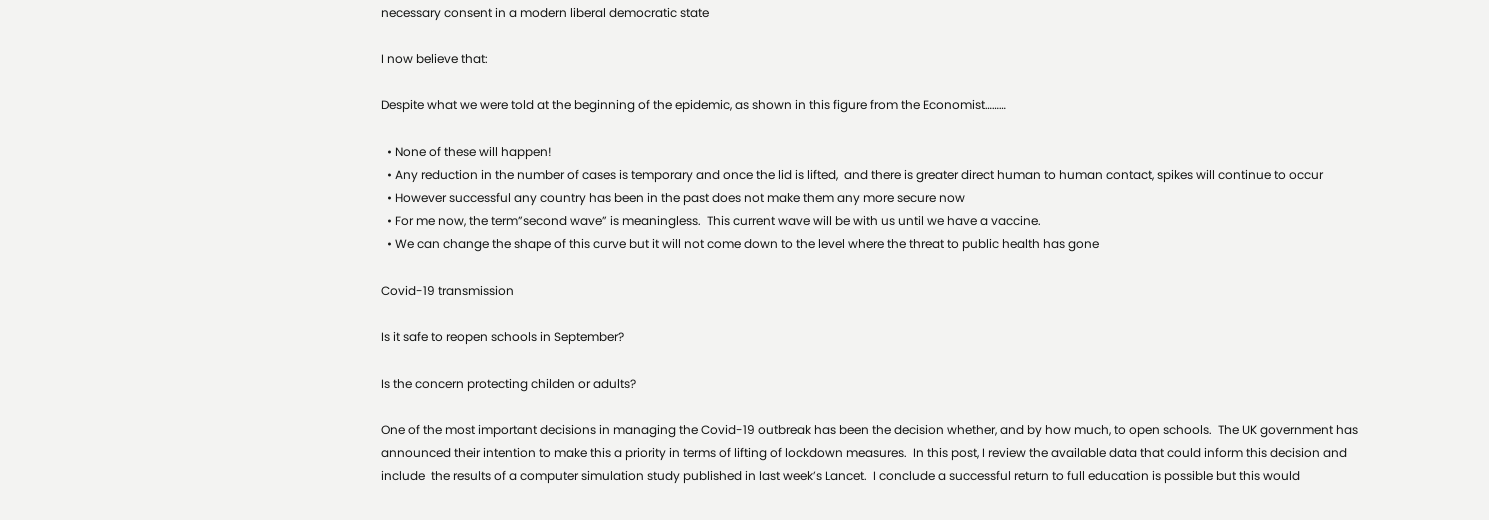necessary consent in a modern liberal democratic state

I now believe that:

Despite what we were told at the beginning of the epidemic, as shown in this figure from the Economist………

  • None of these will happen!
  • Any reduction in the number of cases is temporary and once the lid is lifted,  and there is greater direct human to human contact, spikes will continue to occur
  • However successful any country has been in the past does not make them any more secure now
  • For me now, the term”second wave” is meaningless.  This current wave will be with us until we have a vaccine.
  • We can change the shape of this curve but it will not come down to the level where the threat to public health has gone

Covid-19 transmission

Is it safe to reopen schools in September?

Is the concern protecting childen or adults?

One of the most important decisions in managing the Covid-19 outbreak has been the decision whether, and by how much, to open schools.  The UK government has announced their intention to make this a priority in terms of lifting of lockdown measures.  In this post, I review the available data that could inform this decision and  include  the results of a computer simulation study published in last week’s Lancet.  I conclude a successful return to full education is possible but this would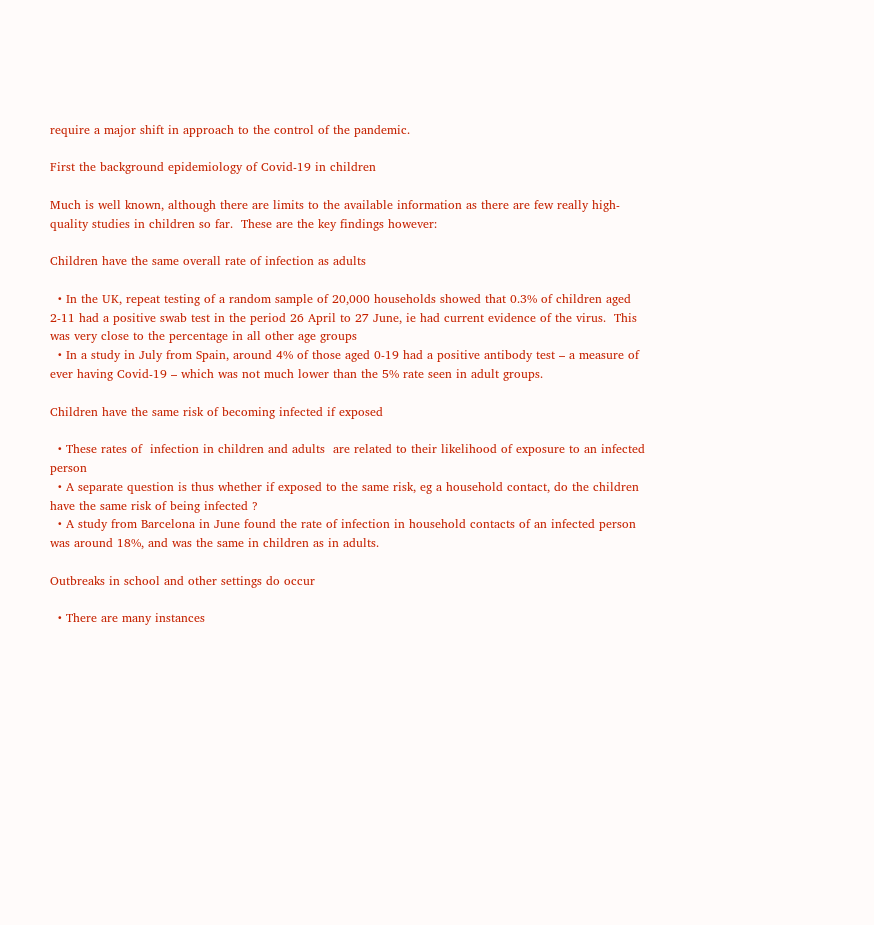require a major shift in approach to the control of the pandemic.

First the background epidemiology of Covid-19 in children

Much is well known, although there are limits to the available information as there are few really high-quality studies in children so far.  These are the key findings however:

Children have the same overall rate of infection as adults

  • In the UK, repeat testing of a random sample of 20,000 households showed that 0.3% of children aged 2-11 had a positive swab test in the period 26 April to 27 June, ie had current evidence of the virus.  This was very close to the percentage in all other age groups
  • In a study in July from Spain, around 4% of those aged 0-19 had a positive antibody test – a measure of ever having Covid-19 – which was not much lower than the 5% rate seen in adult groups.

Children have the same risk of becoming infected if exposed

  • These rates of  infection in children and adults  are related to their likelihood of exposure to an infected person
  • A separate question is thus whether if exposed to the same risk, eg a household contact, do the children have the same risk of being infected ?
  • A study from Barcelona in June found the rate of infection in household contacts of an infected person was around 18%, and was the same in children as in adults.

Outbreaks in school and other settings do occur

  • There are many instances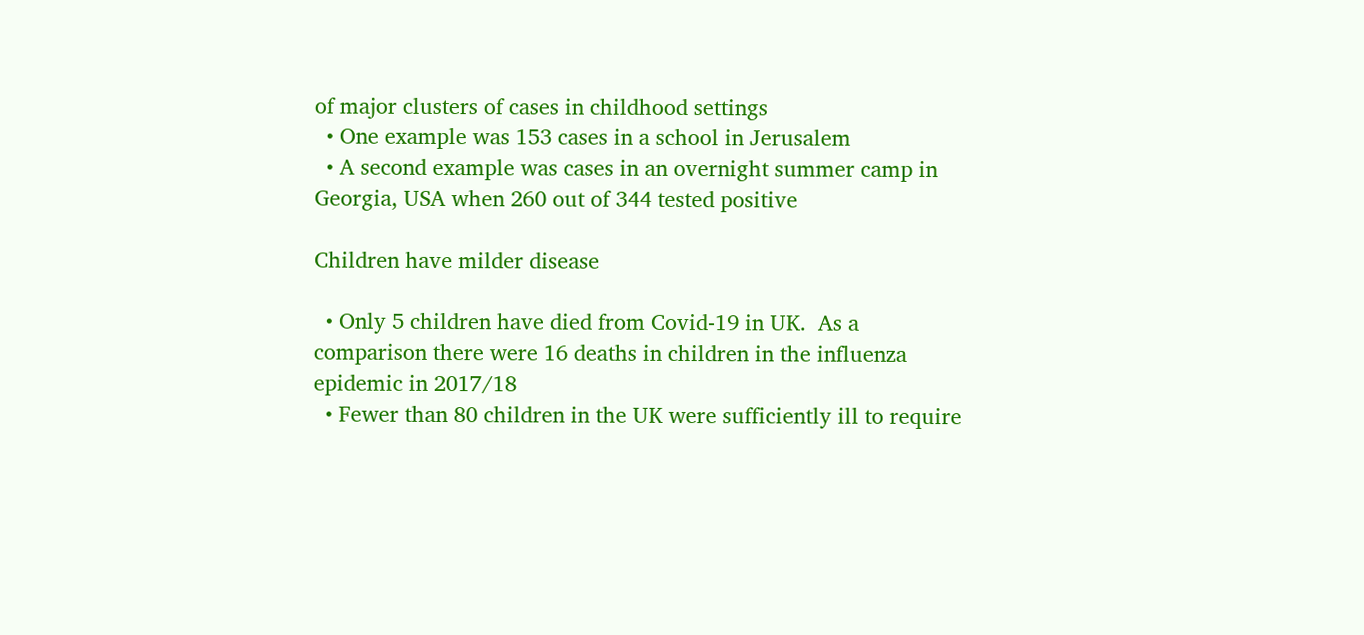of major clusters of cases in childhood settings
  • One example was 153 cases in a school in Jerusalem
  • A second example was cases in an overnight summer camp in Georgia, USA when 260 out of 344 tested positive

Children have milder disease

  • Only 5 children have died from Covid-19 in UK.  As a comparison there were 16 deaths in children in the influenza epidemic in 2017/18
  • Fewer than 80 children in the UK were sufficiently ill to require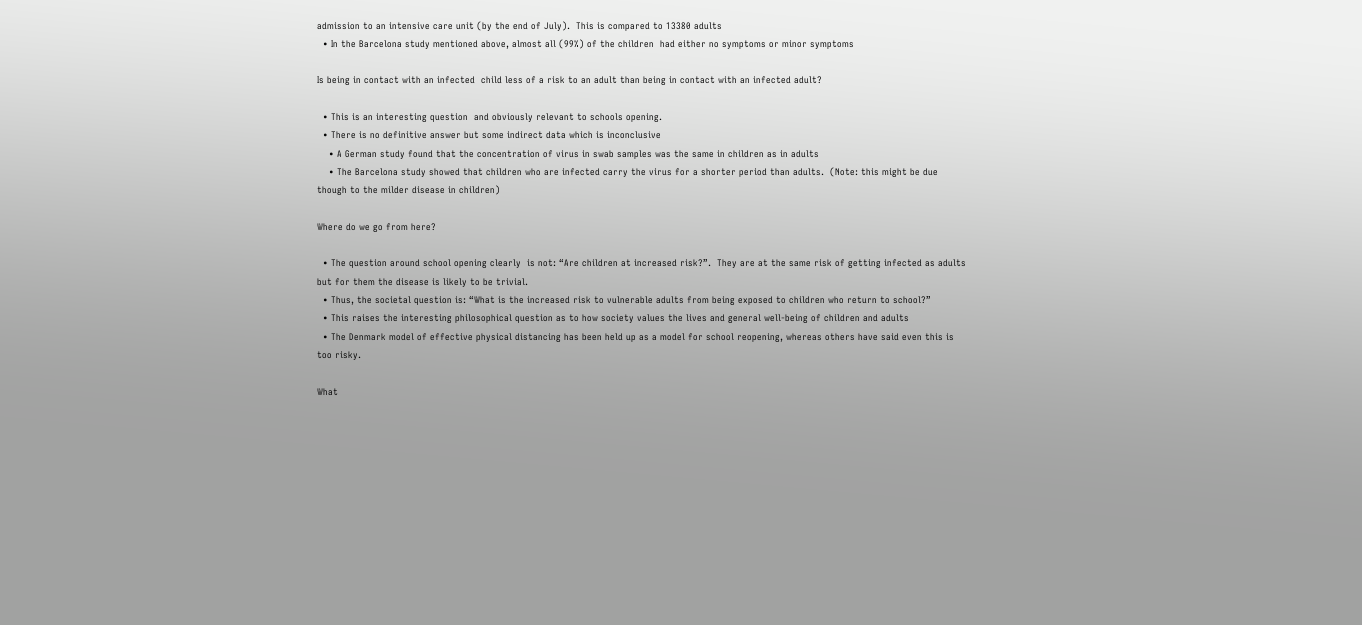admission to an intensive care unit (by the end of July).  This is compared to 13380 adults
  • In the Barcelona study mentioned above, almost all (99%) of the children  had either no symptoms or minor symptoms

Is being in contact with an infected  child less of a risk to an adult than being in contact with an infected adult?

  • This is an interesting question  and obviously relevant to schools opening.
  • There is no definitive answer but some indirect data which is inconclusive
    • A German study found that the concentration of virus in swab samples was the same in children as in adults
    • The Barcelona study showed that children who are infected carry the virus for a shorter period than adults.  (Note: this might be due though to the milder disease in children)

Where do we go from here?

  • The question around school opening clearly  is not: “Are children at increased risk?”.  They are at the same risk of getting infected as adults but for them the disease is likely to be trivial.
  • Thus, the societal question is: “What is the increased risk to vulnerable adults from being exposed to children who return to school?”
  • This raises the interesting philosophical question as to how society values the lives and general well-being of children and adults
  • The Denmark model of effective physical distancing has been held up as a model for school reopening, whereas others have said even this is too risky.

What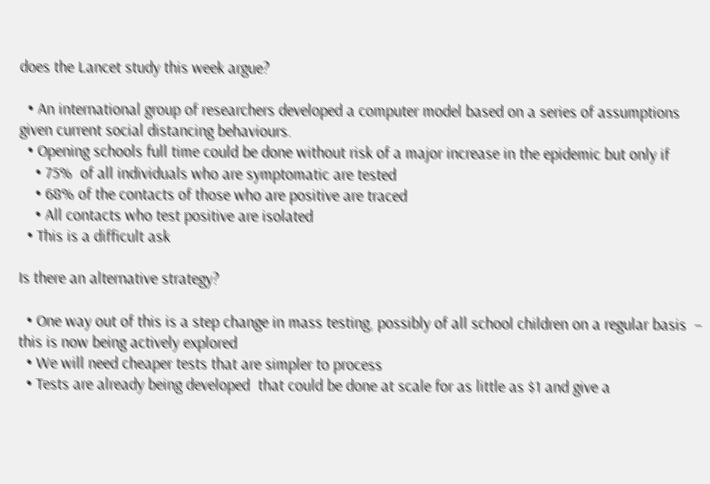does the Lancet study this week argue?

  • An international group of researchers developed a computer model based on a series of assumptions given current social distancing behaviours.
  • Opening schools full time could be done without risk of a major increase in the epidemic but only if
    • 75%  of all individuals who are symptomatic are tested
    • 68% of the contacts of those who are positive are traced
    • All contacts who test positive are isolated
  • This is a difficult ask

Is there an alternative strategy?

  • One way out of this is a step change in mass testing, possibly of all school children on a regular basis  – this is now being actively explored
  • We will need cheaper tests that are simpler to process
  • Tests are already being developed  that could be done at scale for as little as $1 and give a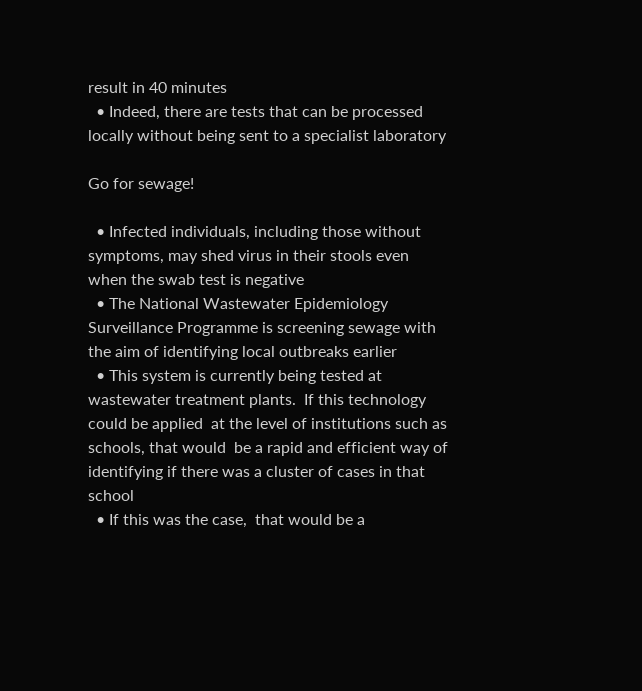result in 40 minutes
  • Indeed, there are tests that can be processed locally without being sent to a specialist laboratory

Go for sewage!

  • Infected individuals, including those without symptoms, may shed virus in their stools even when the swab test is negative
  • The National Wastewater Epidemiology Surveillance Programme is screening sewage with the aim of identifying local outbreaks earlier
  • This system is currently being tested at  wastewater treatment plants.  If this technology could be applied  at the level of institutions such as schools, that would  be a rapid and efficient way of identifying if there was a cluster of cases in that school
  • If this was the case,  that would be a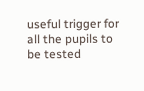useful trigger for all the pupils to be tested